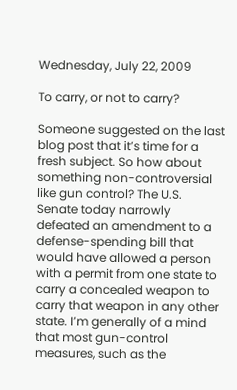Wednesday, July 22, 2009

To carry, or not to carry?

Someone suggested on the last blog post that it’s time for a fresh subject. So how about something non-controversial like gun control? The U.S. Senate today narrowly defeated an amendment to a defense-spending bill that would have allowed a person with a permit from one state to carry a concealed weapon to carry that weapon in any other state. I’m generally of a mind that most gun-control measures, such as the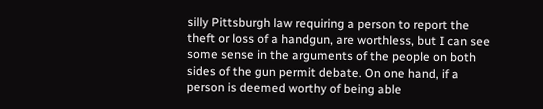silly Pittsburgh law requiring a person to report the theft or loss of a handgun, are worthless, but I can see some sense in the arguments of the people on both sides of the gun permit debate. On one hand, if a person is deemed worthy of being able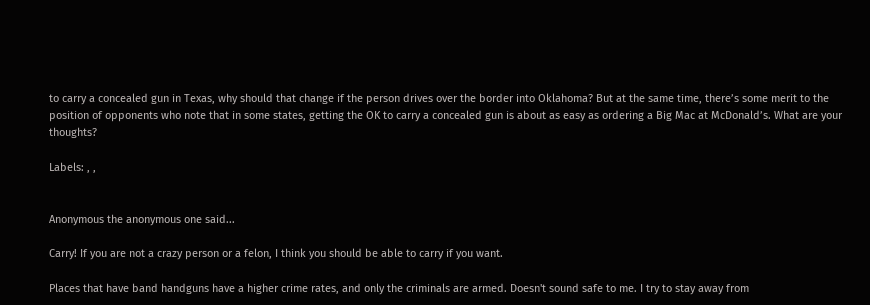to carry a concealed gun in Texas, why should that change if the person drives over the border into Oklahoma? But at the same time, there’s some merit to the position of opponents who note that in some states, getting the OK to carry a concealed gun is about as easy as ordering a Big Mac at McDonald’s. What are your thoughts?

Labels: , ,


Anonymous the anonymous one said...

Carry! If you are not a crazy person or a felon, I think you should be able to carry if you want.

Places that have band handguns have a higher crime rates, and only the criminals are armed. Doesn't sound safe to me. I try to stay away from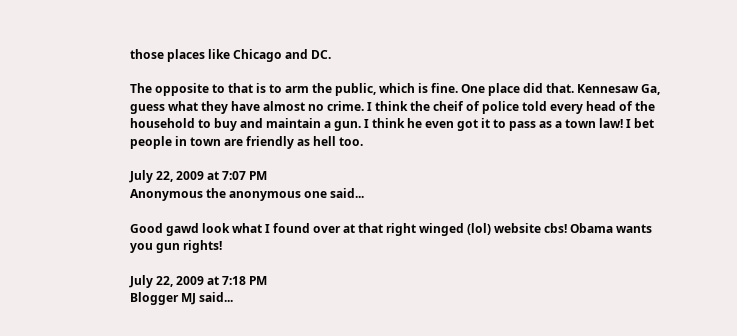those places like Chicago and DC.

The opposite to that is to arm the public, which is fine. One place did that. Kennesaw Ga, guess what they have almost no crime. I think the cheif of police told every head of the household to buy and maintain a gun. I think he even got it to pass as a town law! I bet people in town are friendly as hell too.

July 22, 2009 at 7:07 PM
Anonymous the anonymous one said...

Good gawd look what I found over at that right winged (lol) website cbs! Obama wants you gun rights!

July 22, 2009 at 7:18 PM
Blogger MJ said...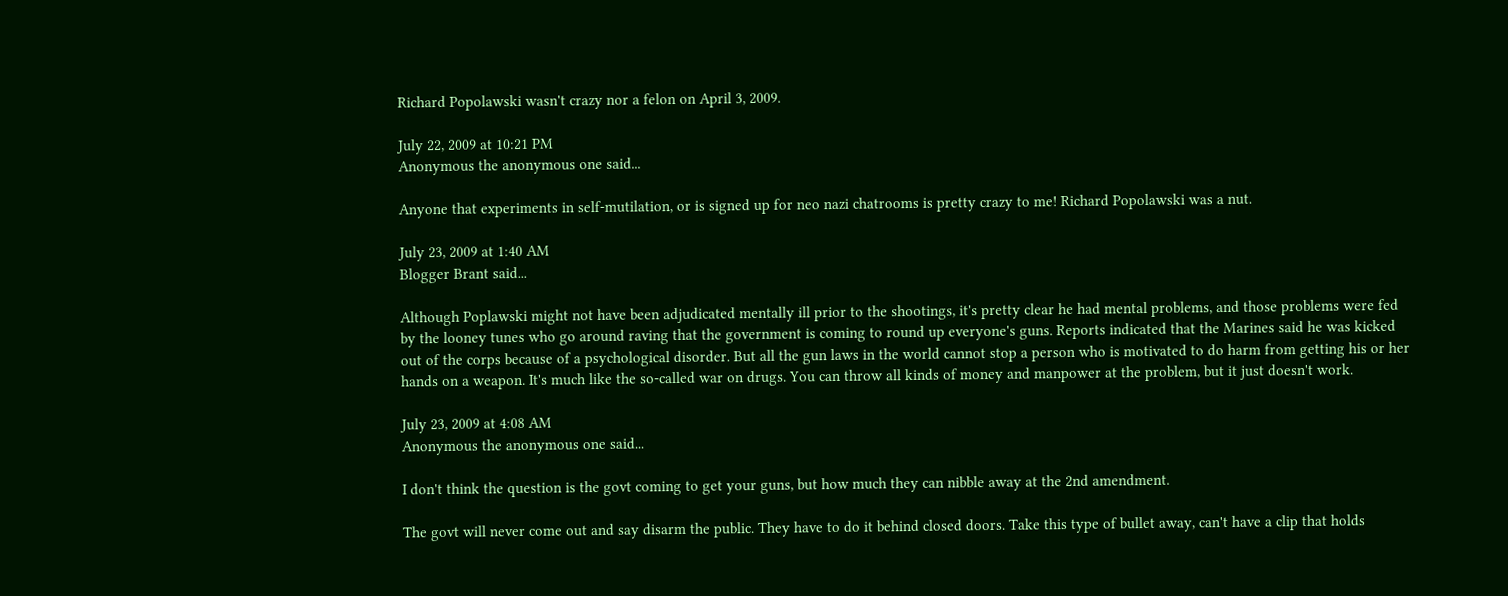Richard Popolawski wasn't crazy nor a felon on April 3, 2009.

July 22, 2009 at 10:21 PM
Anonymous the anonymous one said...

Anyone that experiments in self-mutilation, or is signed up for neo nazi chatrooms is pretty crazy to me! Richard Popolawski was a nut.

July 23, 2009 at 1:40 AM
Blogger Brant said...

Although Poplawski might not have been adjudicated mentally ill prior to the shootings, it's pretty clear he had mental problems, and those problems were fed by the looney tunes who go around raving that the government is coming to round up everyone's guns. Reports indicated that the Marines said he was kicked out of the corps because of a psychological disorder. But all the gun laws in the world cannot stop a person who is motivated to do harm from getting his or her hands on a weapon. It's much like the so-called war on drugs. You can throw all kinds of money and manpower at the problem, but it just doesn't work.

July 23, 2009 at 4:08 AM
Anonymous the anonymous one said...

I don't think the question is the govt coming to get your guns, but how much they can nibble away at the 2nd amendment.

The govt will never come out and say disarm the public. They have to do it behind closed doors. Take this type of bullet away, can't have a clip that holds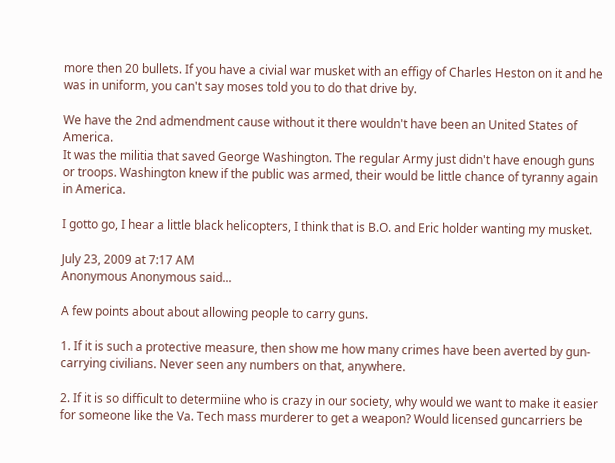more then 20 bullets. If you have a civial war musket with an effigy of Charles Heston on it and he was in uniform, you can't say moses told you to do that drive by.

We have the 2nd admendment cause without it there wouldn't have been an United States of America.
It was the militia that saved George Washington. The regular Army just didn't have enough guns or troops. Washington knew if the public was armed, their would be little chance of tyranny again in America.

I gotto go, I hear a little black helicopters, I think that is B.O. and Eric holder wanting my musket.

July 23, 2009 at 7:17 AM
Anonymous Anonymous said...

A few points about about allowing people to carry guns.

1. If it is such a protective measure, then show me how many crimes have been averted by gun-carrying civilians. Never seen any numbers on that, anywhere.

2. If it is so difficult to determiine who is crazy in our society, why would we want to make it easier for someone like the Va. Tech mass murderer to get a weapon? Would licensed guncarriers be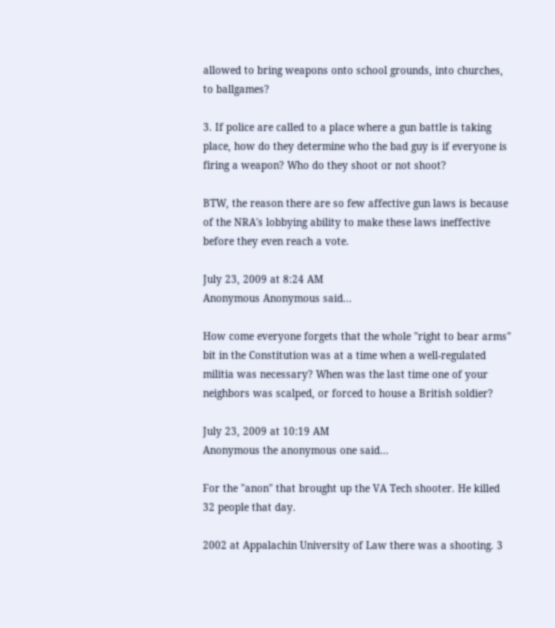allowed to bring weapons onto school grounds, into churches, to ballgames?

3. If police are called to a place where a gun battle is taking place, how do they determine who the bad guy is if everyone is firing a weapon? Who do they shoot or not shoot?

BTW, the reason there are so few affective gun laws is because of the NRA's lobbying ability to make these laws ineffective before they even reach a vote.

July 23, 2009 at 8:24 AM
Anonymous Anonymous said...

How come everyone forgets that the whole "right to bear arms" bit in the Constitution was at a time when a well-regulated militia was necessary? When was the last time one of your neighbors was scalped, or forced to house a British soldier?

July 23, 2009 at 10:19 AM
Anonymous the anonymous one said...

For the "anon" that brought up the VA Tech shooter. He killed 32 people that day.

2002 at Appalachin University of Law there was a shooting. 3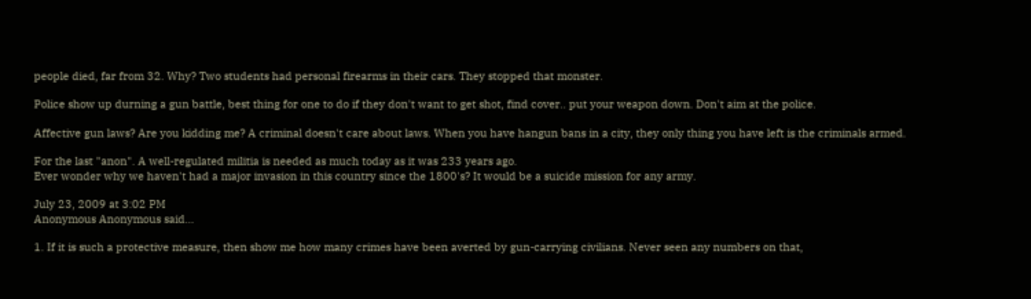people died, far from 32. Why? Two students had personal firearms in their cars. They stopped that monster.

Police show up durning a gun battle, best thing for one to do if they don't want to get shot, find cover.. put your weapon down. Don't aim at the police.

Affective gun laws? Are you kidding me? A criminal doesn't care about laws. When you have hangun bans in a city, they only thing you have left is the criminals armed.

For the last "anon". A well-regulated militia is needed as much today as it was 233 years ago.
Ever wonder why we haven't had a major invasion in this country since the 1800's? It would be a suicide mission for any army.

July 23, 2009 at 3:02 PM
Anonymous Anonymous said...

1. If it is such a protective measure, then show me how many crimes have been averted by gun-carrying civilians. Never seen any numbers on that,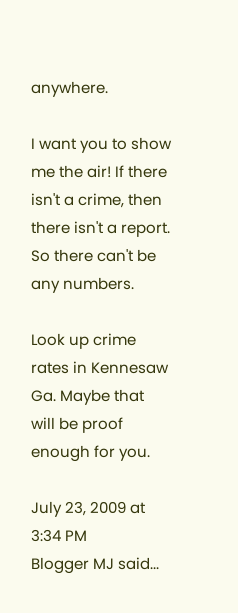anywhere.

I want you to show me the air! If there isn't a crime, then there isn't a report. So there can't be any numbers.

Look up crime rates in Kennesaw Ga. Maybe that will be proof enough for you.

July 23, 2009 at 3:34 PM
Blogger MJ said...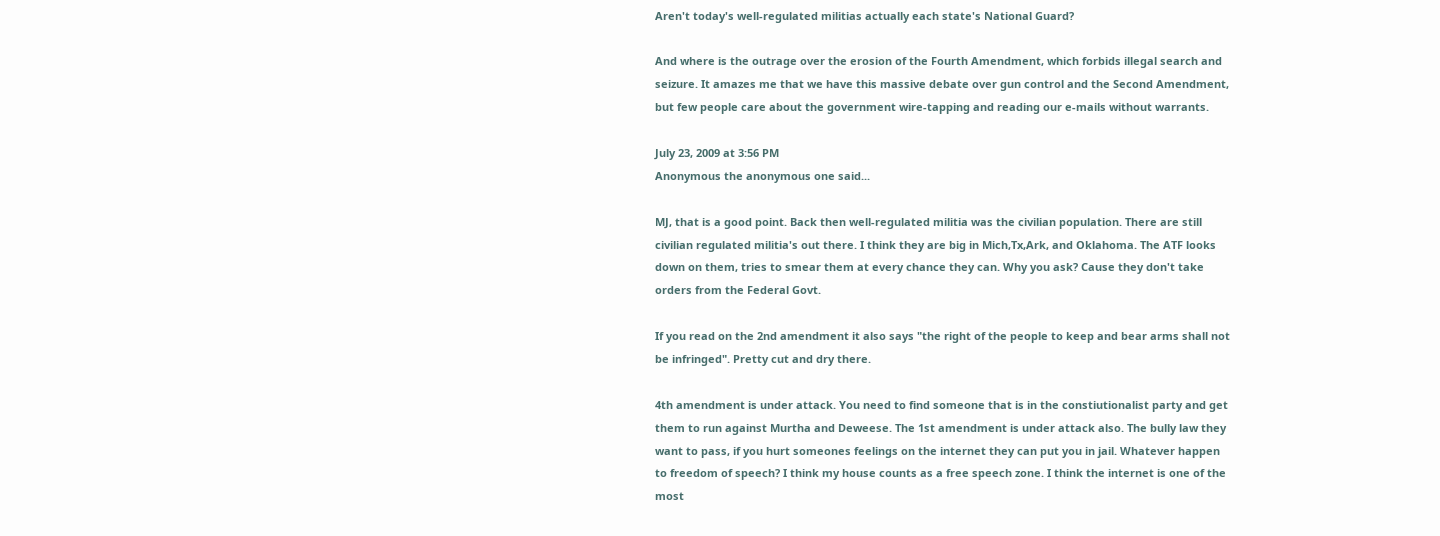Aren't today's well-regulated militias actually each state's National Guard?

And where is the outrage over the erosion of the Fourth Amendment, which forbids illegal search and seizure. It amazes me that we have this massive debate over gun control and the Second Amendment, but few people care about the government wire-tapping and reading our e-mails without warrants.

July 23, 2009 at 3:56 PM
Anonymous the anonymous one said...

MJ, that is a good point. Back then well-regulated militia was the civilian population. There are still civilian regulated militia's out there. I think they are big in Mich,Tx,Ark, and Oklahoma. The ATF looks down on them, tries to smear them at every chance they can. Why you ask? Cause they don't take orders from the Federal Govt.

If you read on the 2nd amendment it also says "the right of the people to keep and bear arms shall not be infringed". Pretty cut and dry there.

4th amendment is under attack. You need to find someone that is in the constiutionalist party and get them to run against Murtha and Deweese. The 1st amendment is under attack also. The bully law they want to pass, if you hurt someones feelings on the internet they can put you in jail. Whatever happen to freedom of speech? I think my house counts as a free speech zone. I think the internet is one of the most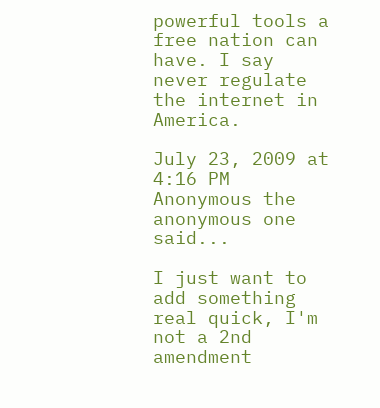powerful tools a free nation can have. I say never regulate the internet in America.

July 23, 2009 at 4:16 PM
Anonymous the anonymous one said...

I just want to add something real quick, I'm not a 2nd amendment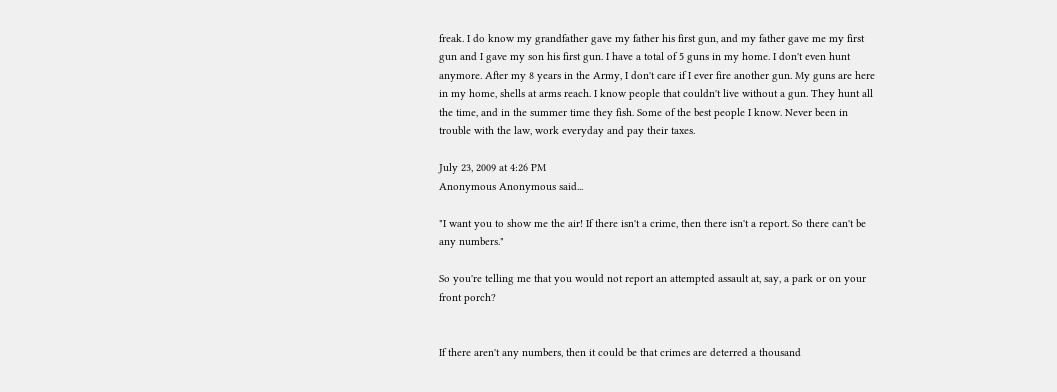freak. I do know my grandfather gave my father his first gun, and my father gave me my first gun and I gave my son his first gun. I have a total of 5 guns in my home. I don't even hunt anymore. After my 8 years in the Army, I don't care if I ever fire another gun. My guns are here in my home, shells at arms reach. I know people that couldn't live without a gun. They hunt all the time, and in the summer time they fish. Some of the best people I know. Never been in trouble with the law, work everyday and pay their taxes.

July 23, 2009 at 4:26 PM
Anonymous Anonymous said...

"I want you to show me the air! If there isn't a crime, then there isn't a report. So there can't be any numbers."

So you're telling me that you would not report an attempted assault at, say, a park or on your front porch?


If there aren't any numbers, then it could be that crimes are deterred a thousand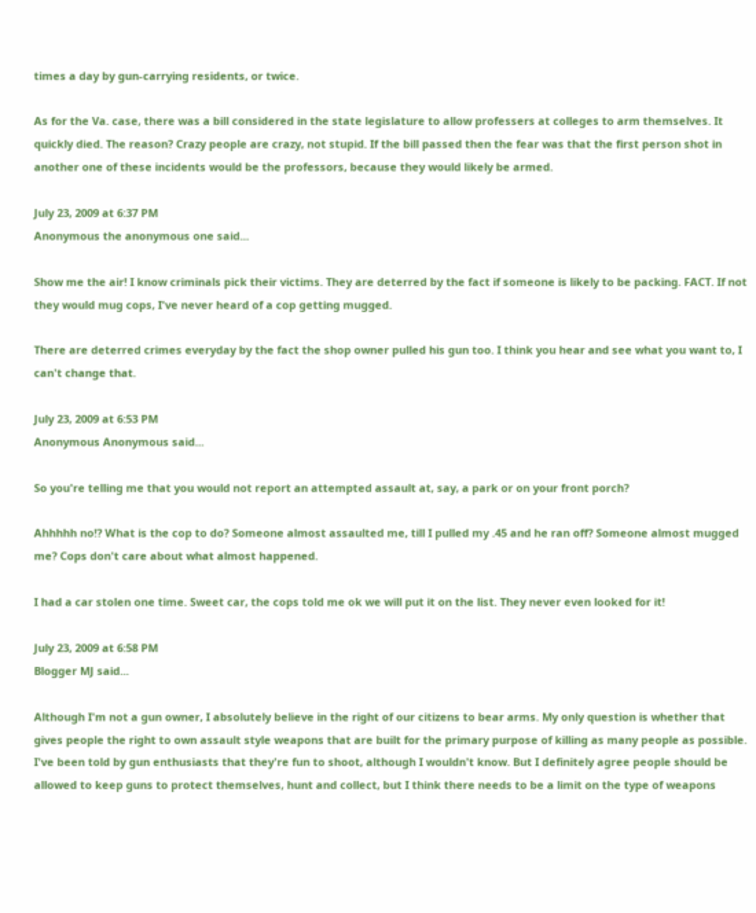times a day by gun-carrying residents, or twice.

As for the Va. case, there was a bill considered in the state legislature to allow professers at colleges to arm themselves. It quickly died. The reason? Crazy people are crazy, not stupid. If the bill passed then the fear was that the first person shot in another one of these incidents would be the professors, because they would likely be armed.

July 23, 2009 at 6:37 PM
Anonymous the anonymous one said...

Show me the air! I know criminals pick their victims. They are deterred by the fact if someone is likely to be packing. FACT. If not they would mug cops, I've never heard of a cop getting mugged.

There are deterred crimes everyday by the fact the shop owner pulled his gun too. I think you hear and see what you want to, I can't change that.

July 23, 2009 at 6:53 PM
Anonymous Anonymous said...

So you're telling me that you would not report an attempted assault at, say, a park or on your front porch?

Ahhhhh no!? What is the cop to do? Someone almost assaulted me, till I pulled my .45 and he ran off? Someone almost mugged me? Cops don't care about what almost happened.

I had a car stolen one time. Sweet car, the cops told me ok we will put it on the list. They never even looked for it!

July 23, 2009 at 6:58 PM
Blogger MJ said...

Although I'm not a gun owner, I absolutely believe in the right of our citizens to bear arms. My only question is whether that gives people the right to own assault style weapons that are built for the primary purpose of killing as many people as possible. I've been told by gun enthusiasts that they're fun to shoot, although I wouldn't know. But I definitely agree people should be allowed to keep guns to protect themselves, hunt and collect, but I think there needs to be a limit on the type of weapons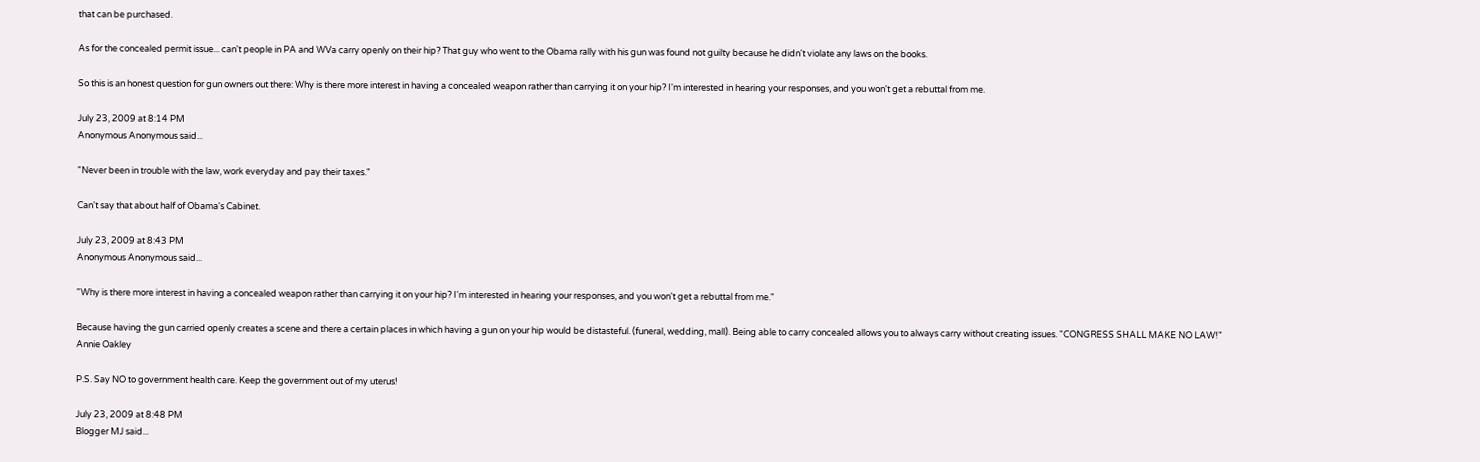that can be purchased.

As for the concealed permit issue... can't people in PA and WVa carry openly on their hip? That guy who went to the Obama rally with his gun was found not guilty because he didn't violate any laws on the books.

So this is an honest question for gun owners out there: Why is there more interest in having a concealed weapon rather than carrying it on your hip? I'm interested in hearing your responses, and you won't get a rebuttal from me.

July 23, 2009 at 8:14 PM
Anonymous Anonymous said...

"Never been in trouble with the law, work everyday and pay their taxes."

Can't say that about half of Obama's Cabinet.

July 23, 2009 at 8:43 PM
Anonymous Anonymous said...

"Why is there more interest in having a concealed weapon rather than carrying it on your hip? I'm interested in hearing your responses, and you won't get a rebuttal from me."

Because having the gun carried openly creates a scene and there a certain places in which having a gun on your hip would be distasteful. (funeral, wedding, mall). Being able to carry concealed allows you to always carry without creating issues. "CONGRESS SHALL MAKE NO LAW!"
Annie Oakley

P.S. Say NO to government health care. Keep the government out of my uterus!

July 23, 2009 at 8:48 PM
Blogger MJ said...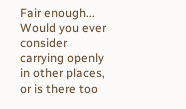Fair enough... Would you ever consider carrying openly in other places, or is there too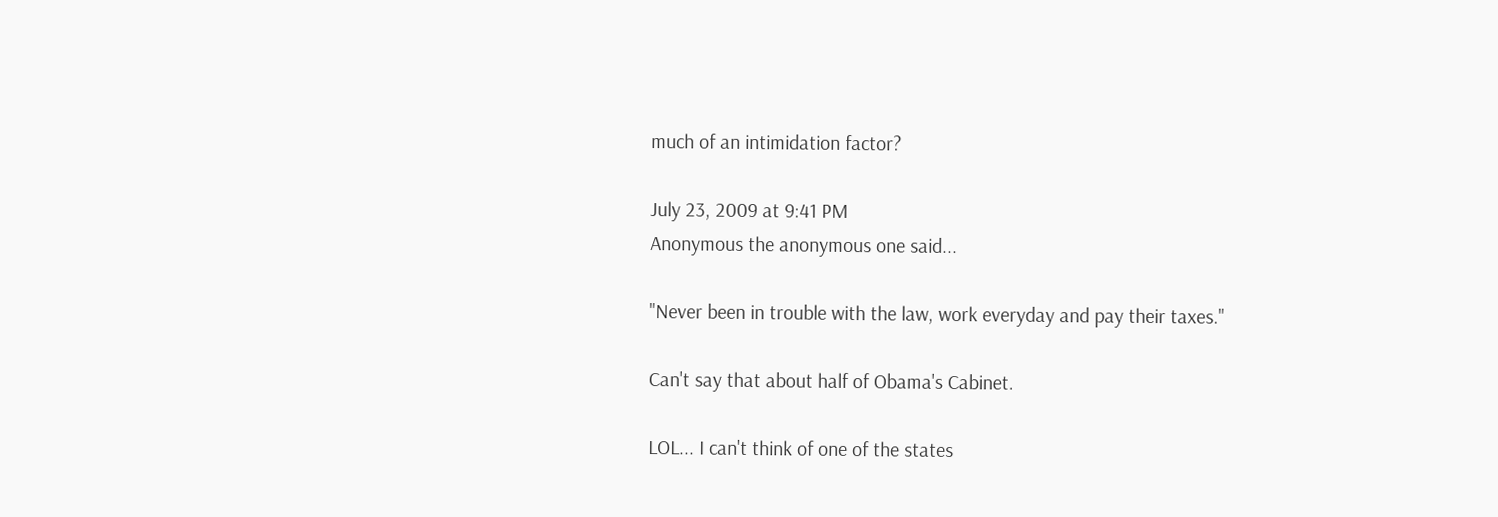much of an intimidation factor?

July 23, 2009 at 9:41 PM
Anonymous the anonymous one said...

"Never been in trouble with the law, work everyday and pay their taxes."

Can't say that about half of Obama's Cabinet.

LOL... I can't think of one of the states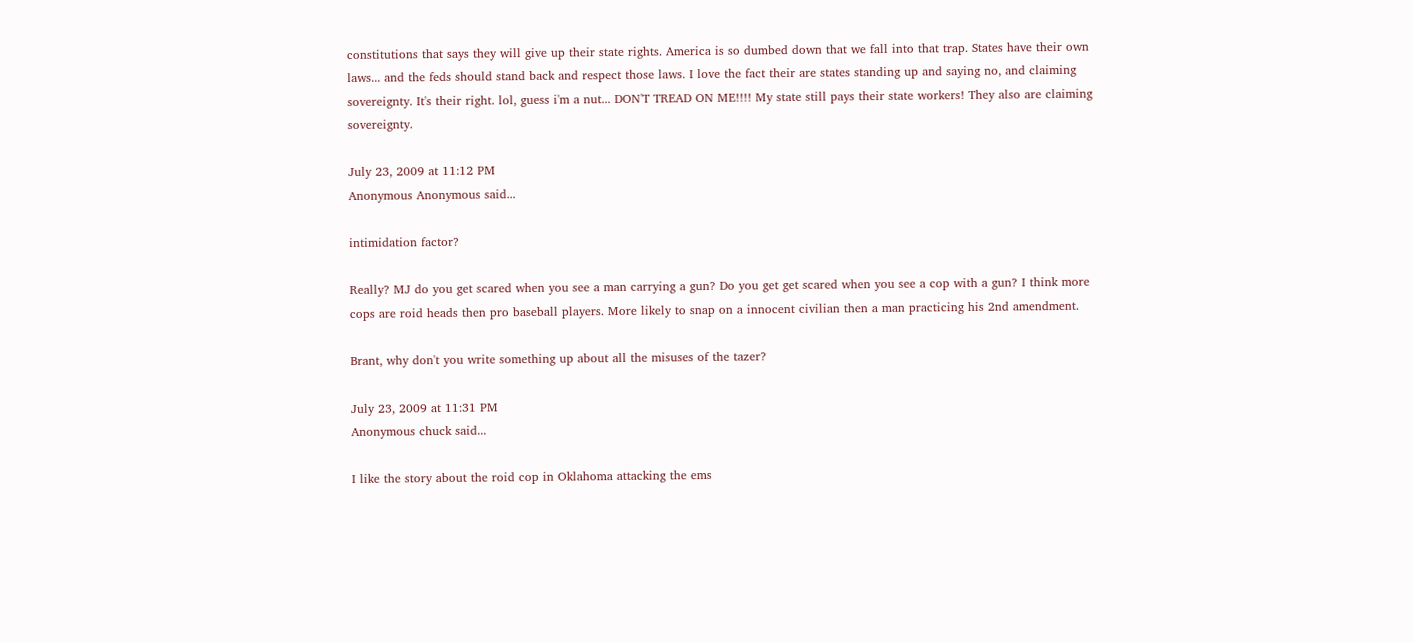constitutions that says they will give up their state rights. America is so dumbed down that we fall into that trap. States have their own laws... and the feds should stand back and respect those laws. I love the fact their are states standing up and saying no, and claiming sovereignty. It's their right. lol, guess i'm a nut... DON'T TREAD ON ME!!!! My state still pays their state workers! They also are claiming sovereignty.

July 23, 2009 at 11:12 PM
Anonymous Anonymous said...

intimidation factor?

Really? MJ do you get scared when you see a man carrying a gun? Do you get get scared when you see a cop with a gun? I think more cops are roid heads then pro baseball players. More likely to snap on a innocent civilian then a man practicing his 2nd amendment.

Brant, why don't you write something up about all the misuses of the tazer?

July 23, 2009 at 11:31 PM
Anonymous chuck said...

I like the story about the roid cop in Oklahoma attacking the ems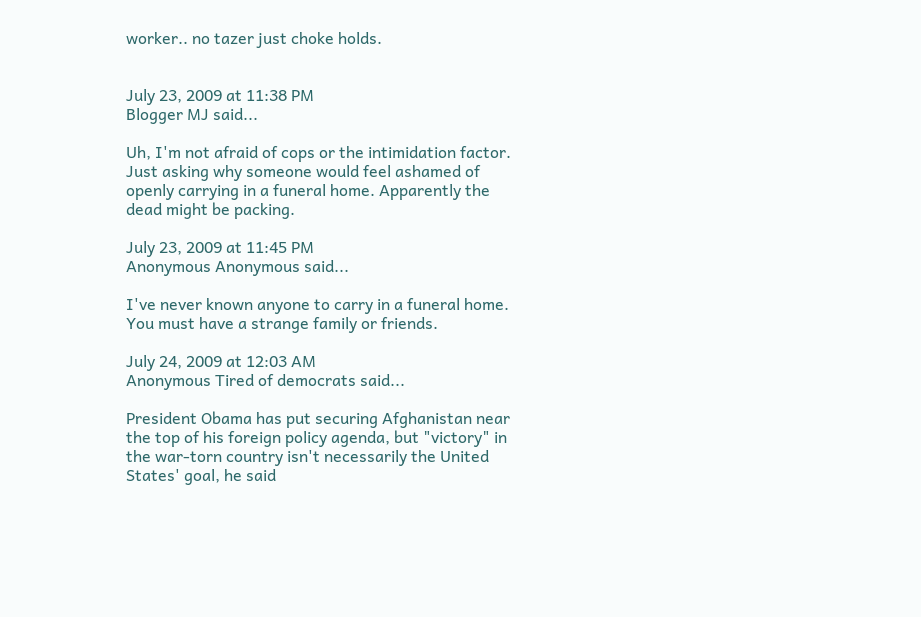worker.. no tazer just choke holds.


July 23, 2009 at 11:38 PM
Blogger MJ said...

Uh, I'm not afraid of cops or the intimidation factor. Just asking why someone would feel ashamed of openly carrying in a funeral home. Apparently the dead might be packing.

July 23, 2009 at 11:45 PM
Anonymous Anonymous said...

I've never known anyone to carry in a funeral home. You must have a strange family or friends.

July 24, 2009 at 12:03 AM
Anonymous Tired of democrats said...

President Obama has put securing Afghanistan near the top of his foreign policy agenda, but "victory" in the war-torn country isn't necessarily the United States' goal, he said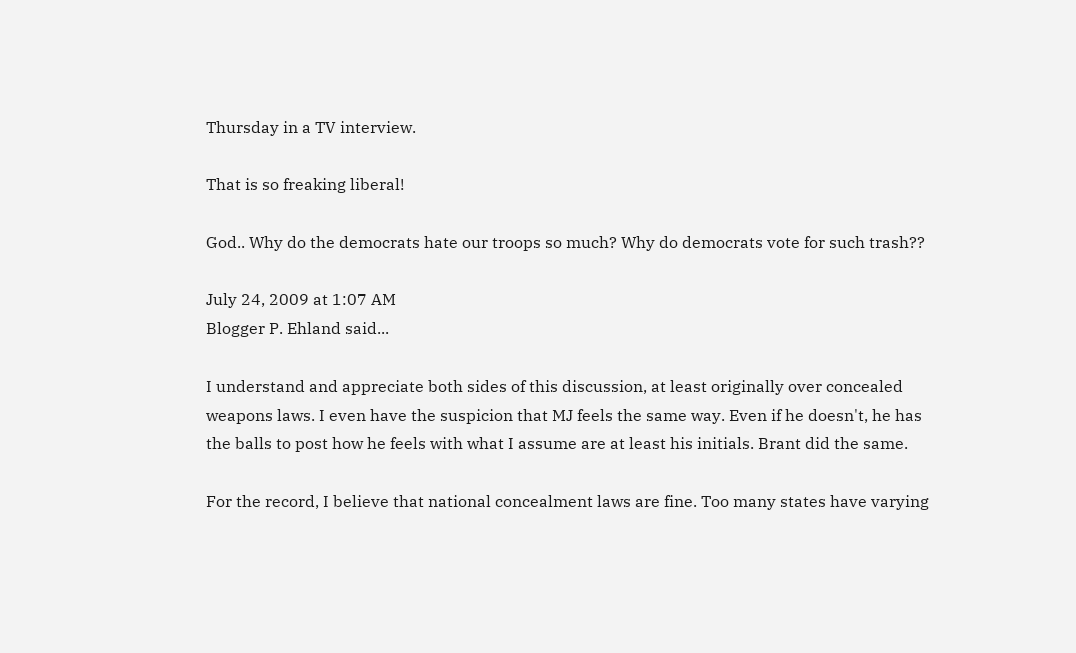Thursday in a TV interview.

That is so freaking liberal!

God.. Why do the democrats hate our troops so much? Why do democrats vote for such trash??

July 24, 2009 at 1:07 AM
Blogger P. Ehland said...

I understand and appreciate both sides of this discussion, at least originally over concealed weapons laws. I even have the suspicion that MJ feels the same way. Even if he doesn't, he has the balls to post how he feels with what I assume are at least his initials. Brant did the same.

For the record, I believe that national concealment laws are fine. Too many states have varying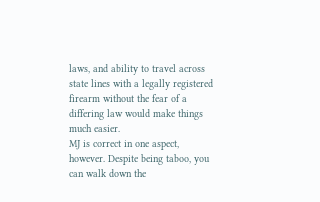laws, and ability to travel across state lines with a legally registered firearm without the fear of a differing law would make things much easier.
MJ is correct in one aspect, however. Despite being taboo, you can walk down the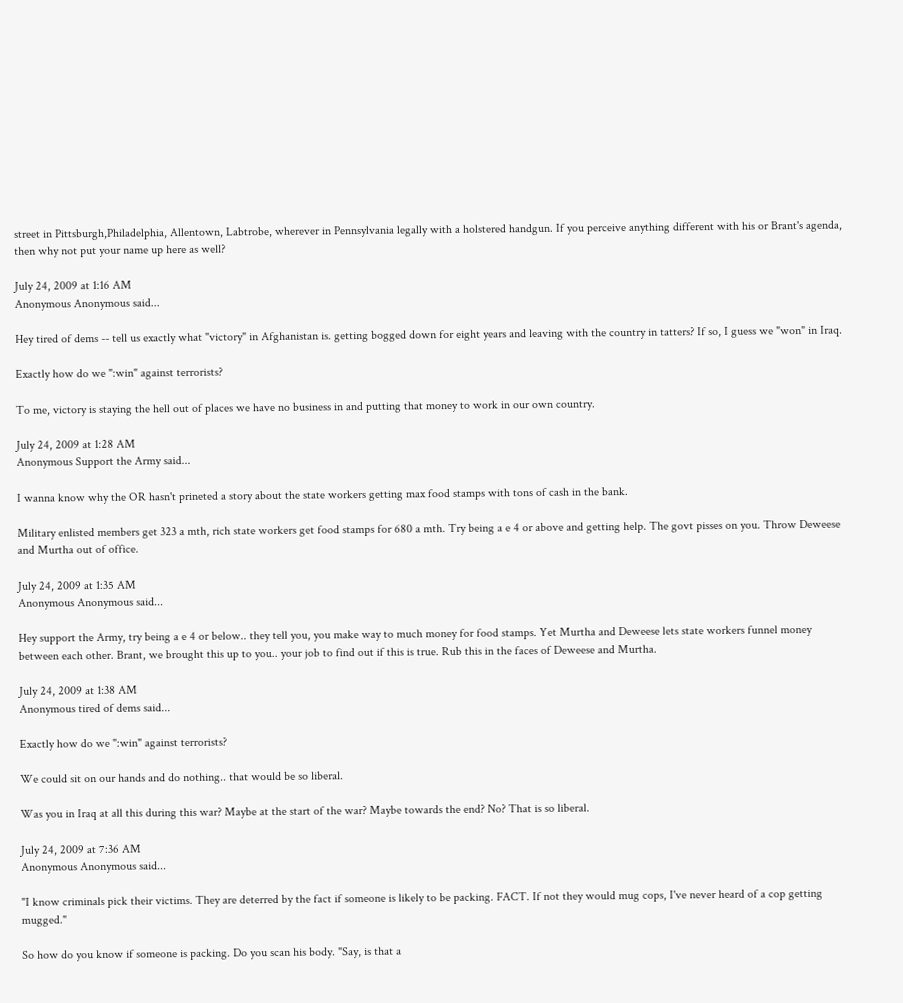street in Pittsburgh,Philadelphia, Allentown, Labtrobe, wherever in Pennsylvania legally with a holstered handgun. If you perceive anything different with his or Brant's agenda, then why not put your name up here as well?

July 24, 2009 at 1:16 AM
Anonymous Anonymous said...

Hey tired of dems -- tell us exactly what "victory" in Afghanistan is. getting bogged down for eight years and leaving with the country in tatters? If so, I guess we "won" in Iraq.

Exactly how do we ":win" against terrorists?

To me, victory is staying the hell out of places we have no business in and putting that money to work in our own country.

July 24, 2009 at 1:28 AM
Anonymous Support the Army said...

I wanna know why the OR hasn't prineted a story about the state workers getting max food stamps with tons of cash in the bank.

Military enlisted members get 323 a mth, rich state workers get food stamps for 680 a mth. Try being a e 4 or above and getting help. The govt pisses on you. Throw Deweese and Murtha out of office.

July 24, 2009 at 1:35 AM
Anonymous Anonymous said...

Hey support the Army, try being a e 4 or below.. they tell you, you make way to much money for food stamps. Yet Murtha and Deweese lets state workers funnel money between each other. Brant, we brought this up to you.. your job to find out if this is true. Rub this in the faces of Deweese and Murtha.

July 24, 2009 at 1:38 AM
Anonymous tired of dems said...

Exactly how do we ":win" against terrorists?

We could sit on our hands and do nothing.. that would be so liberal.

Was you in Iraq at all this during this war? Maybe at the start of the war? Maybe towards the end? No? That is so liberal.

July 24, 2009 at 7:36 AM
Anonymous Anonymous said...

"I know criminals pick their victims. They are deterred by the fact if someone is likely to be packing. FACT. If not they would mug cops, I've never heard of a cop getting mugged."

So how do you know if someone is packing. Do you scan his body. "Say, is that a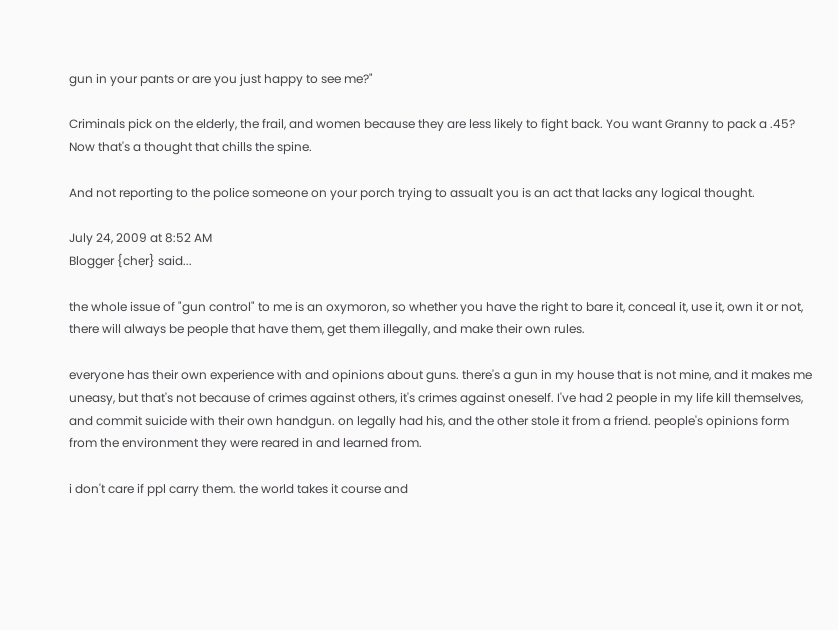gun in your pants or are you just happy to see me?"

Criminals pick on the elderly, the frail, and women because they are less likely to fight back. You want Granny to pack a .45? Now that's a thought that chills the spine.

And not reporting to the police someone on your porch trying to assualt you is an act that lacks any logical thought.

July 24, 2009 at 8:52 AM
Blogger {cher} said...

the whole issue of "gun control" to me is an oxymoron, so whether you have the right to bare it, conceal it, use it, own it or not, there will always be people that have them, get them illegally, and make their own rules.

everyone has their own experience with and opinions about guns. there's a gun in my house that is not mine, and it makes me uneasy, but that's not because of crimes against others, it's crimes against oneself. I've had 2 people in my life kill themselves, and commit suicide with their own handgun. on legally had his, and the other stole it from a friend. people's opinions form from the environment they were reared in and learned from.

i don't care if ppl carry them. the world takes it course and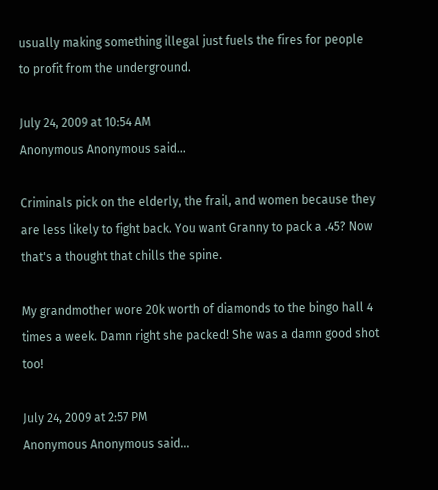usually making something illegal just fuels the fires for people to profit from the underground.

July 24, 2009 at 10:54 AM
Anonymous Anonymous said...

Criminals pick on the elderly, the frail, and women because they are less likely to fight back. You want Granny to pack a .45? Now that's a thought that chills the spine.

My grandmother wore 20k worth of diamonds to the bingo hall 4 times a week. Damn right she packed! She was a damn good shot too!

July 24, 2009 at 2:57 PM
Anonymous Anonymous said...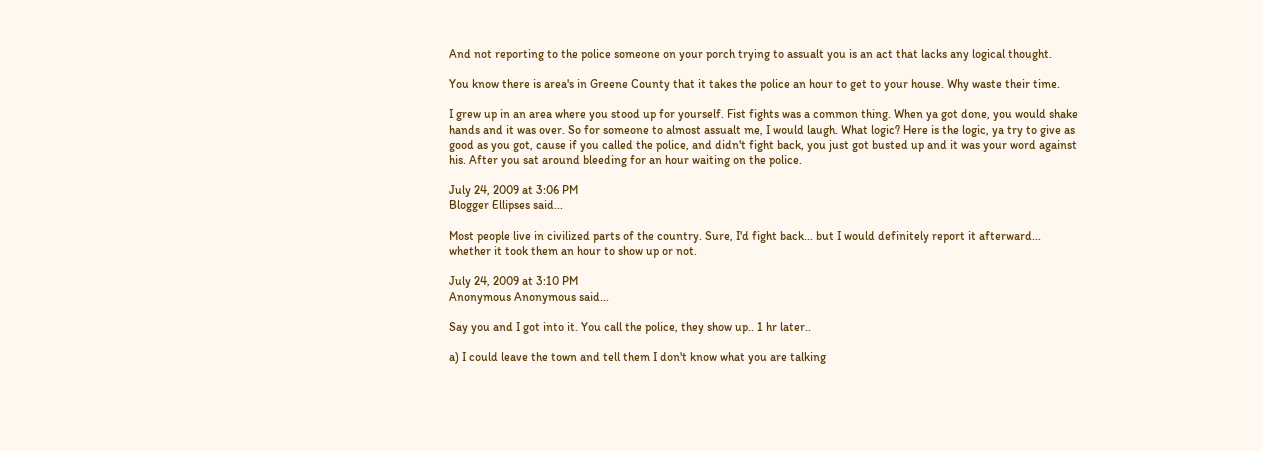And not reporting to the police someone on your porch trying to assualt you is an act that lacks any logical thought.

You know there is area's in Greene County that it takes the police an hour to get to your house. Why waste their time.

I grew up in an area where you stood up for yourself. Fist fights was a common thing. When ya got done, you would shake hands and it was over. So for someone to almost assualt me, I would laugh. What logic? Here is the logic, ya try to give as good as you got, cause if you called the police, and didn't fight back, you just got busted up and it was your word against his. After you sat around bleeding for an hour waiting on the police.

July 24, 2009 at 3:06 PM
Blogger Ellipses said...

Most people live in civilized parts of the country. Sure, I'd fight back... but I would definitely report it afterward... whether it took them an hour to show up or not.

July 24, 2009 at 3:10 PM
Anonymous Anonymous said...

Say you and I got into it. You call the police, they show up.. 1 hr later..

a) I could leave the town and tell them I don't know what you are talking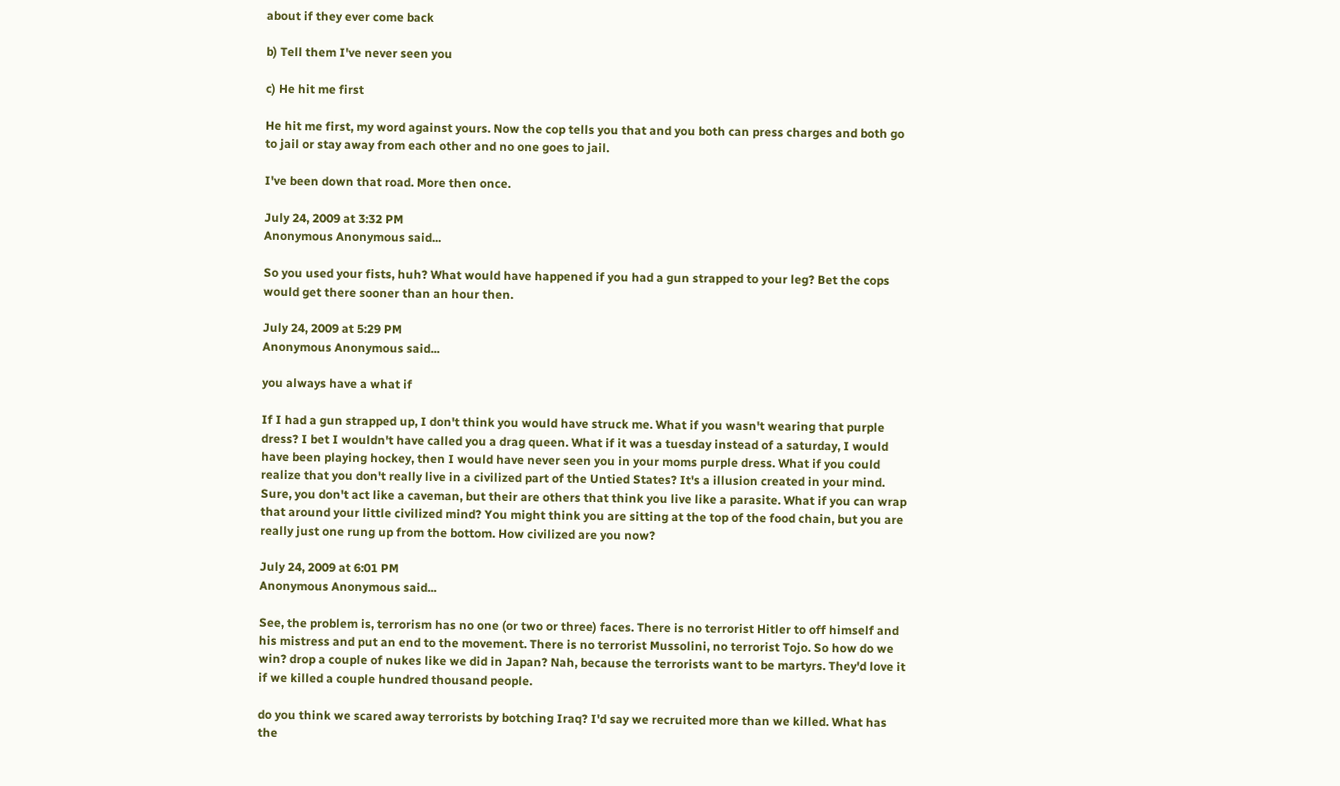about if they ever come back

b) Tell them I've never seen you

c) He hit me first

He hit me first, my word against yours. Now the cop tells you that and you both can press charges and both go to jail or stay away from each other and no one goes to jail.

I've been down that road. More then once.

July 24, 2009 at 3:32 PM
Anonymous Anonymous said...

So you used your fists, huh? What would have happened if you had a gun strapped to your leg? Bet the cops would get there sooner than an hour then.

July 24, 2009 at 5:29 PM
Anonymous Anonymous said...

you always have a what if

If I had a gun strapped up, I don't think you would have struck me. What if you wasn't wearing that purple dress? I bet I wouldn't have called you a drag queen. What if it was a tuesday instead of a saturday, I would have been playing hockey, then I would have never seen you in your moms purple dress. What if you could realize that you don't really live in a civilized part of the Untied States? It's a illusion created in your mind. Sure, you don't act like a caveman, but their are others that think you live like a parasite. What if you can wrap that around your little civilized mind? You might think you are sitting at the top of the food chain, but you are really just one rung up from the bottom. How civilized are you now?

July 24, 2009 at 6:01 PM
Anonymous Anonymous said...

See, the problem is, terrorism has no one (or two or three) faces. There is no terrorist Hitler to off himself and his mistress and put an end to the movement. There is no terrorist Mussolini, no terrorist Tojo. So how do we win? drop a couple of nukes like we did in Japan? Nah, because the terrorists want to be martyrs. They'd love it if we killed a couple hundred thousand people.

do you think we scared away terrorists by botching Iraq? I'd say we recruited more than we killed. What has the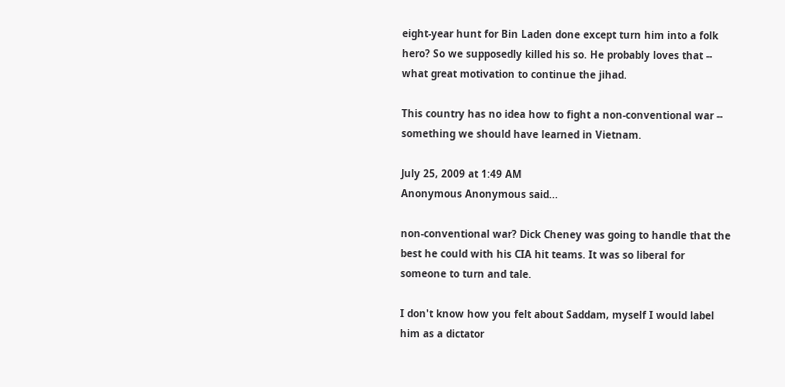eight-year hunt for Bin Laden done except turn him into a folk hero? So we supposedly killed his so. He probably loves that -- what great motivation to continue the jihad.

This country has no idea how to fight a non-conventional war -- something we should have learned in Vietnam.

July 25, 2009 at 1:49 AM
Anonymous Anonymous said...

non-conventional war? Dick Cheney was going to handle that the best he could with his CIA hit teams. It was so liberal for someone to turn and tale.

I don't know how you felt about Saddam, myself I would label him as a dictator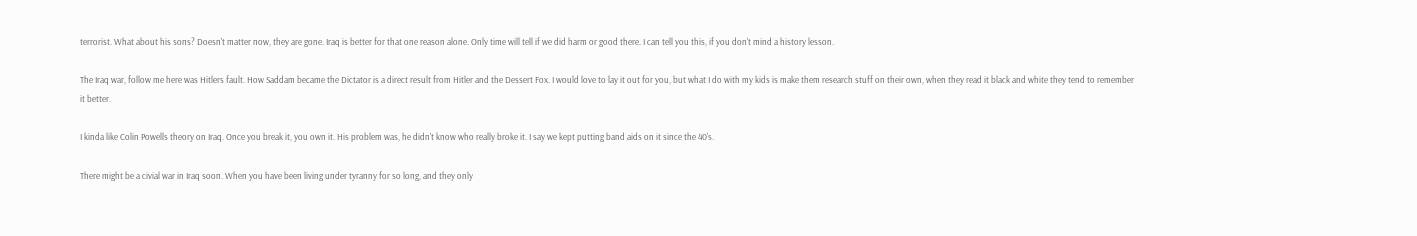terrorist. What about his sons? Doesn't matter now, they are gone. Iraq is better for that one reason alone. Only time will tell if we did harm or good there. I can tell you this, if you don't mind a history lesson.

The Iraq war, follow me here was Hitlers fault. How Saddam became the Dictator is a direct result from Hitler and the Dessert Fox. I would love to lay it out for you, but what I do with my kids is make them research stuff on their own, when they read it black and white they tend to remember it better.

I kinda like Colin Powells theory on Iraq. Once you break it, you own it. His problem was, he didn't know who really broke it. I say we kept putting band aids on it since the 40's.

There might be a civial war in Iraq soon. When you have been living under tyranny for so long, and they only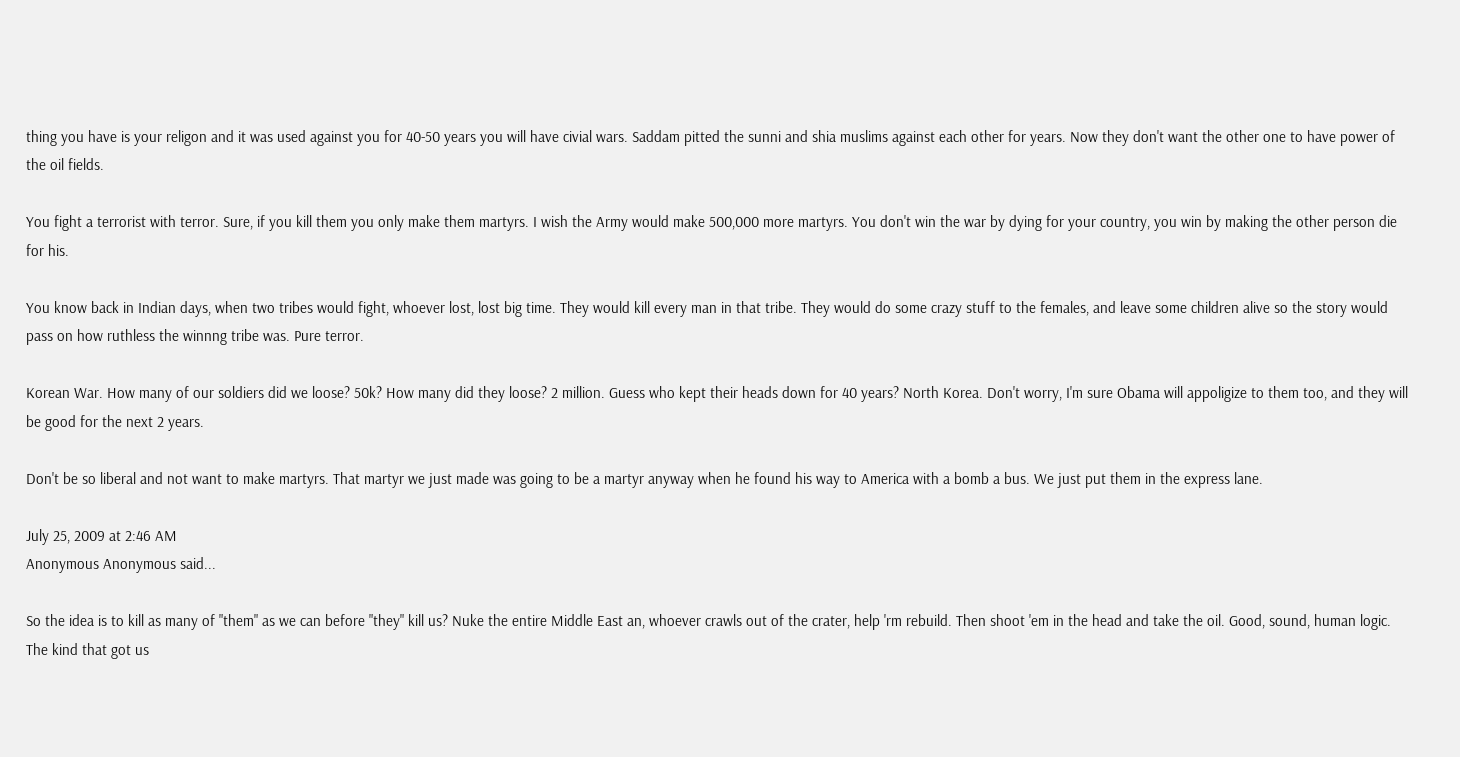thing you have is your religon and it was used against you for 40-50 years you will have civial wars. Saddam pitted the sunni and shia muslims against each other for years. Now they don't want the other one to have power of the oil fields.

You fight a terrorist with terror. Sure, if you kill them you only make them martyrs. I wish the Army would make 500,000 more martyrs. You don't win the war by dying for your country, you win by making the other person die for his.

You know back in Indian days, when two tribes would fight, whoever lost, lost big time. They would kill every man in that tribe. They would do some crazy stuff to the females, and leave some children alive so the story would pass on how ruthless the winnng tribe was. Pure terror.

Korean War. How many of our soldiers did we loose? 50k? How many did they loose? 2 million. Guess who kept their heads down for 40 years? North Korea. Don't worry, I'm sure Obama will appoligize to them too, and they will be good for the next 2 years.

Don't be so liberal and not want to make martyrs. That martyr we just made was going to be a martyr anyway when he found his way to America with a bomb a bus. We just put them in the express lane.

July 25, 2009 at 2:46 AM
Anonymous Anonymous said...

So the idea is to kill as many of "them" as we can before "they" kill us? Nuke the entire Middle East an, whoever crawls out of the crater, help 'rm rebuild. Then shoot 'em in the head and take the oil. Good, sound, human logic. The kind that got us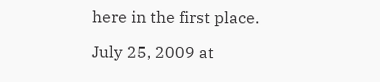here in the first place.

July 25, 2009 at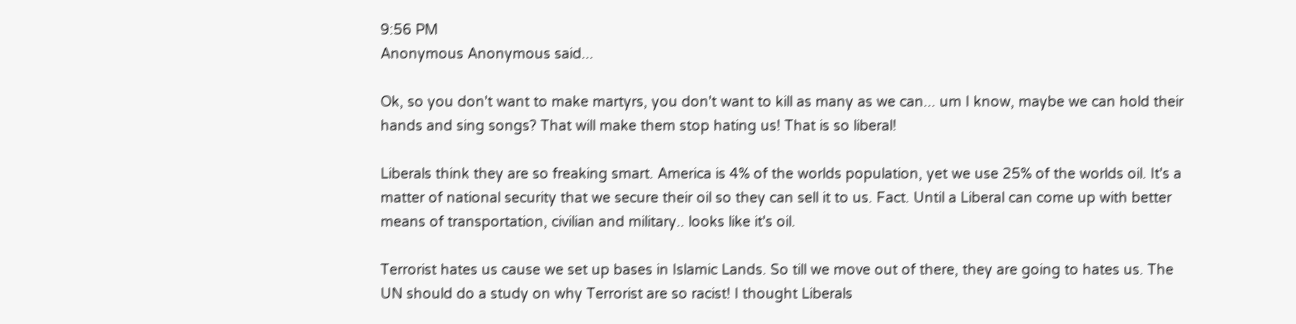9:56 PM
Anonymous Anonymous said...

Ok, so you don't want to make martyrs, you don't want to kill as many as we can... um I know, maybe we can hold their hands and sing songs? That will make them stop hating us! That is so liberal!

Liberals think they are so freaking smart. America is 4% of the worlds population, yet we use 25% of the worlds oil. It's a matter of national security that we secure their oil so they can sell it to us. Fact. Until a Liberal can come up with better means of transportation, civilian and military.. looks like it's oil.

Terrorist hates us cause we set up bases in Islamic Lands. So till we move out of there, they are going to hates us. The UN should do a study on why Terrorist are so racist! I thought Liberals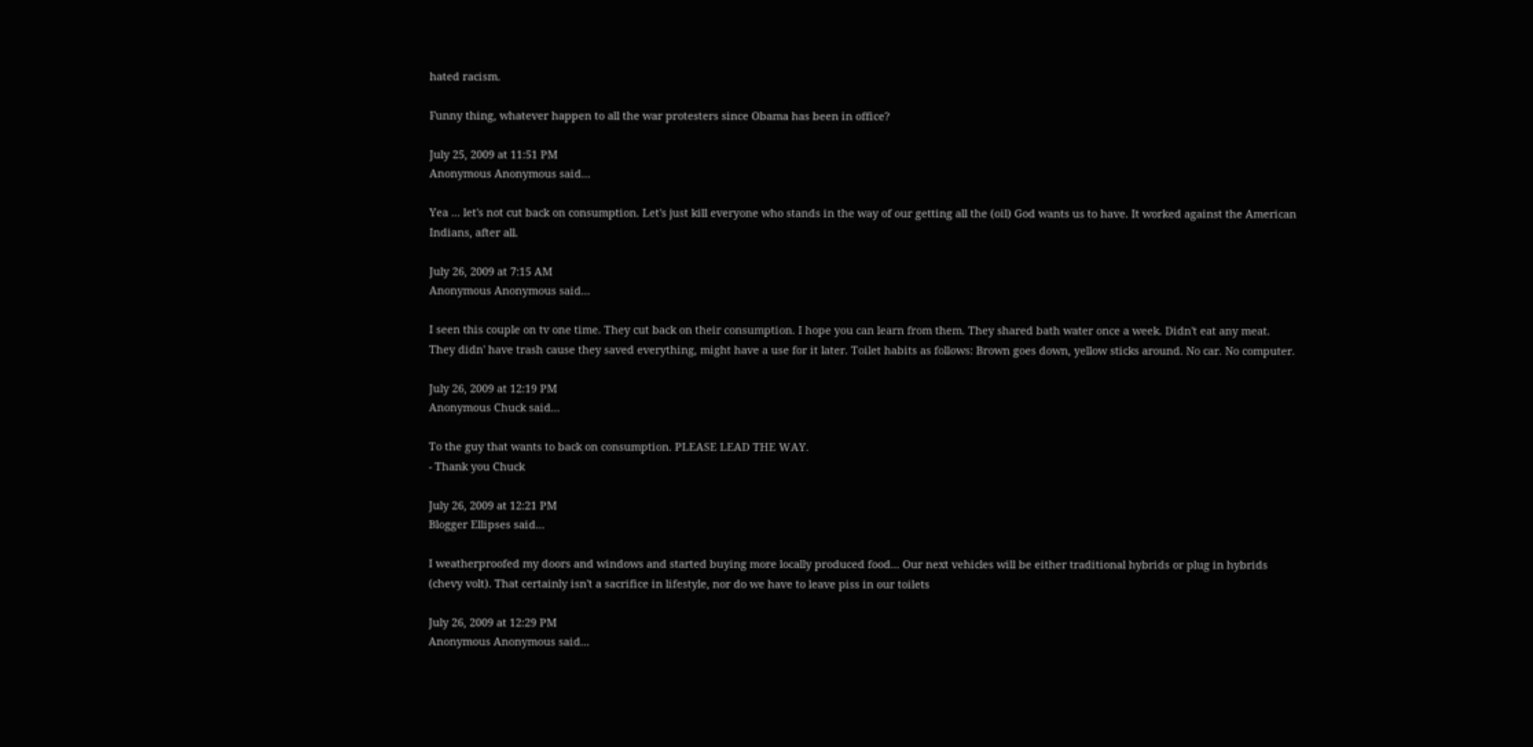hated racism.

Funny thing, whatever happen to all the war protesters since Obama has been in office?

July 25, 2009 at 11:51 PM
Anonymous Anonymous said...

Yea ... let's not cut back on consumption. Let's just kill everyone who stands in the way of our getting all the (oil) God wants us to have. It worked against the American Indians, after all.

July 26, 2009 at 7:15 AM
Anonymous Anonymous said...

I seen this couple on tv one time. They cut back on their consumption. I hope you can learn from them. They shared bath water once a week. Didn't eat any meat. They didn' have trash cause they saved everything, might have a use for it later. Toilet habits as follows: Brown goes down, yellow sticks around. No car. No computer.

July 26, 2009 at 12:19 PM
Anonymous Chuck said...

To the guy that wants to back on consumption. PLEASE LEAD THE WAY.
- Thank you Chuck

July 26, 2009 at 12:21 PM
Blogger Ellipses said...

I weatherproofed my doors and windows and started buying more locally produced food... Our next vehicles will be either traditional hybrids or plug in hybrids (chevy volt). That certainly isn't a sacrifice in lifestyle, nor do we have to leave piss in our toilets

July 26, 2009 at 12:29 PM
Anonymous Anonymous said...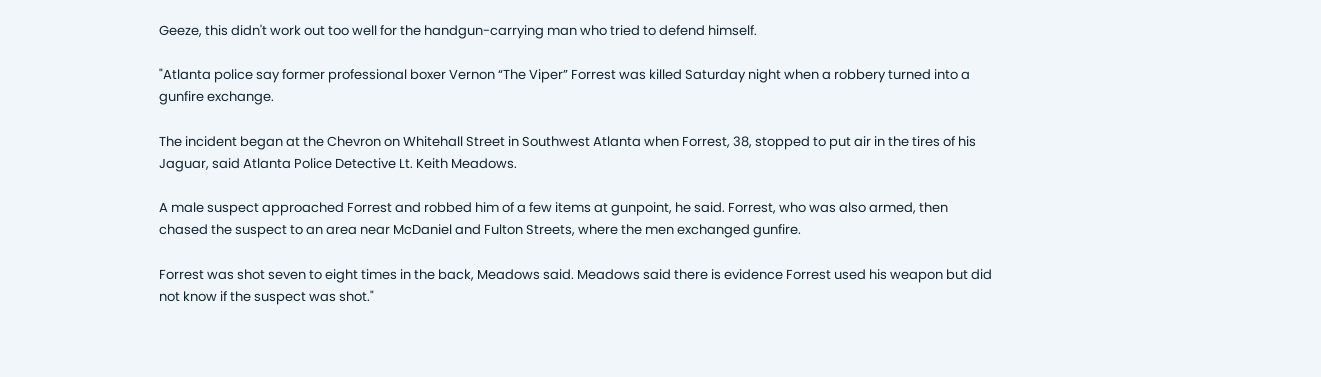Geeze, this didn't work out too well for the handgun-carrying man who tried to defend himself.

"Atlanta police say former professional boxer Vernon “The Viper” Forrest was killed Saturday night when a robbery turned into a gunfire exchange.

The incident began at the Chevron on Whitehall Street in Southwest Atlanta when Forrest, 38, stopped to put air in the tires of his Jaguar, said Atlanta Police Detective Lt. Keith Meadows.

A male suspect approached Forrest and robbed him of a few items at gunpoint, he said. Forrest, who was also armed, then chased the suspect to an area near McDaniel and Fulton Streets, where the men exchanged gunfire.

Forrest was shot seven to eight times in the back, Meadows said. Meadows said there is evidence Forrest used his weapon but did not know if the suspect was shot."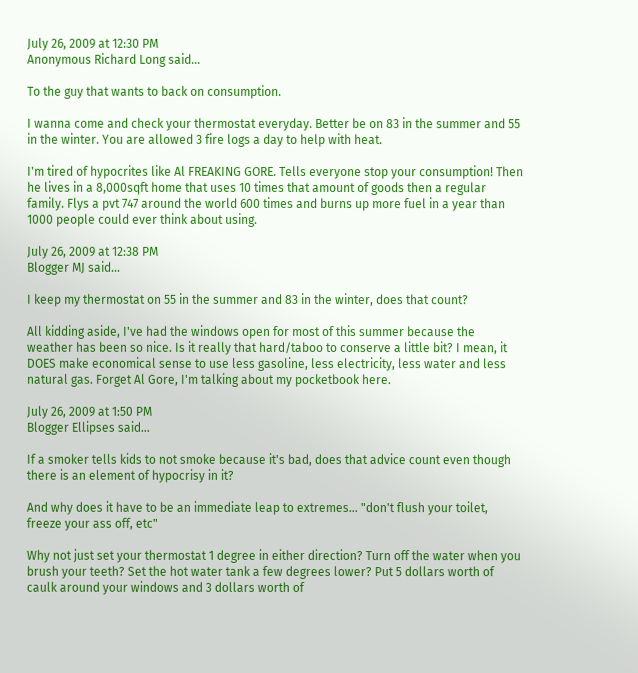July 26, 2009 at 12:30 PM
Anonymous Richard Long said...

To the guy that wants to back on consumption.

I wanna come and check your thermostat everyday. Better be on 83 in the summer and 55 in the winter. You are allowed 3 fire logs a day to help with heat.

I'm tired of hypocrites like Al FREAKING GORE. Tells everyone stop your consumption! Then he lives in a 8,000sqft home that uses 10 times that amount of goods then a regular family. Flys a pvt 747 around the world 600 times and burns up more fuel in a year than 1000 people could ever think about using.

July 26, 2009 at 12:38 PM
Blogger MJ said...

I keep my thermostat on 55 in the summer and 83 in the winter, does that count?

All kidding aside, I've had the windows open for most of this summer because the weather has been so nice. Is it really that hard/taboo to conserve a little bit? I mean, it DOES make economical sense to use less gasoline, less electricity, less water and less natural gas. Forget Al Gore, I'm talking about my pocketbook here.

July 26, 2009 at 1:50 PM
Blogger Ellipses said...

If a smoker tells kids to not smoke because it's bad, does that advice count even though there is an element of hypocrisy in it?

And why does it have to be an immediate leap to extremes... "don't flush your toilet, freeze your ass off, etc"

Why not just set your thermostat 1 degree in either direction? Turn off the water when you brush your teeth? Set the hot water tank a few degrees lower? Put 5 dollars worth of caulk around your windows and 3 dollars worth of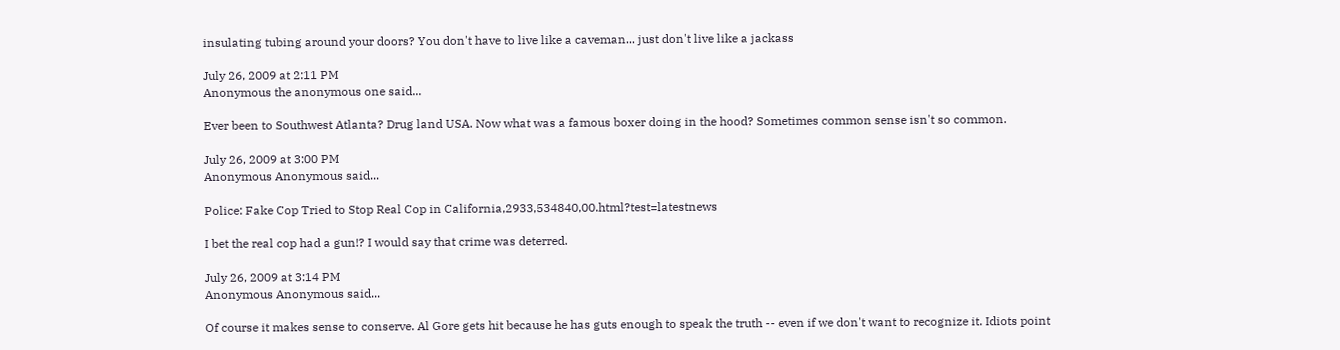insulating tubing around your doors? You don't have to live like a caveman... just don't live like a jackass

July 26, 2009 at 2:11 PM
Anonymous the anonymous one said...

Ever been to Southwest Atlanta? Drug land USA. Now what was a famous boxer doing in the hood? Sometimes common sense isn't so common.

July 26, 2009 at 3:00 PM
Anonymous Anonymous said...

Police: Fake Cop Tried to Stop Real Cop in California,2933,534840,00.html?test=latestnews

I bet the real cop had a gun!? I would say that crime was deterred.

July 26, 2009 at 3:14 PM
Anonymous Anonymous said...

Of course it makes sense to conserve. Al Gore gets hit because he has guts enough to speak the truth -- even if we don't want to recognize it. Idiots point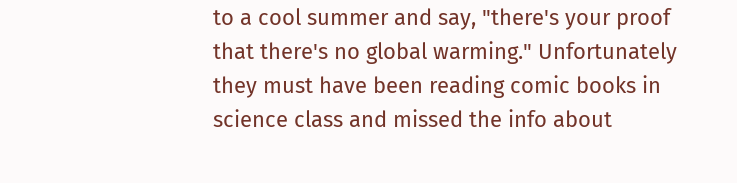to a cool summer and say, "there's your proof that there's no global warming." Unfortunately they must have been reading comic books in science class and missed the info about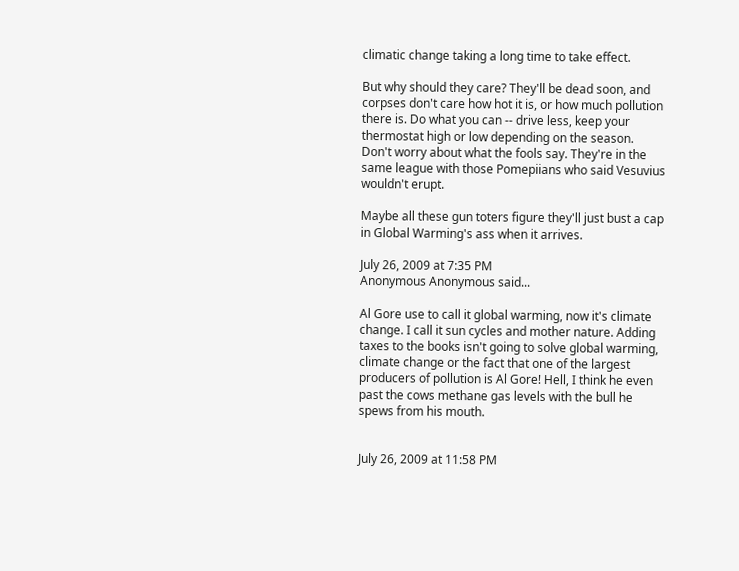climatic change taking a long time to take effect.

But why should they care? They'll be dead soon, and corpses don't care how hot it is, or how much pollution there is. Do what you can -- drive less, keep your thermostat high or low depending on the season. Don't worry about what the fools say. They're in the same league with those Pomepiians who said Vesuvius wouldn't erupt.

Maybe all these gun toters figure they'll just bust a cap in Global Warming's ass when it arrives.

July 26, 2009 at 7:35 PM
Anonymous Anonymous said...

Al Gore use to call it global warming, now it's climate change. I call it sun cycles and mother nature. Adding taxes to the books isn't going to solve global warming, climate change or the fact that one of the largest producers of pollution is Al Gore! Hell, I think he even past the cows methane gas levels with the bull he spews from his mouth.


July 26, 2009 at 11:58 PM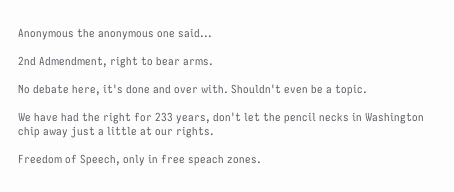Anonymous the anonymous one said...

2nd Admendment, right to bear arms.

No debate here, it's done and over with. Shouldn't even be a topic.

We have had the right for 233 years, don't let the pencil necks in Washington chip away just a little at our rights.

Freedom of Speech, only in free speach zones.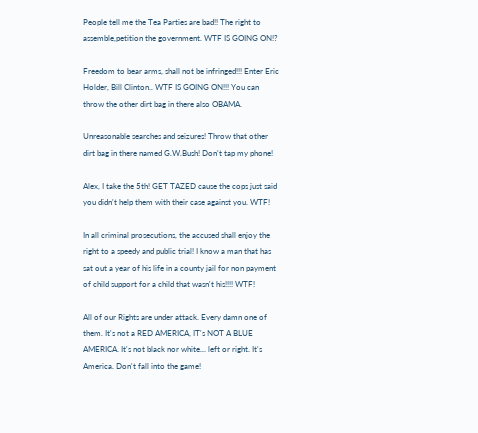People tell me the Tea Parties are bad!! The right to assemble,petition the government. WTF IS GOING ON!?

Freedom to bear arms, shall not be infringed!!! Enter Eric Holder, Bill Clinton.. WTF IS GOING ON!!! You can throw the other dirt bag in there also OBAMA.

Unreasonable searches and seizures! Throw that other dirt bag in there named G.W.Bush! Don't tap my phone!

Alex, I take the 5th! GET TAZED cause the cops just said you didn't help them with their case against you. WTF!

In all criminal prosecutions, the accused shall enjoy the right to a speedy and public trial! I know a man that has sat out a year of his life in a county jail for non payment of child support for a child that wasn't his!!!! WTF!

All of our Rights are under attack. Every damn one of them. It's not a RED AMERICA, IT's NOT A BLUE AMERICA. It's not black nor white... left or right. It's America. Don't fall into the game!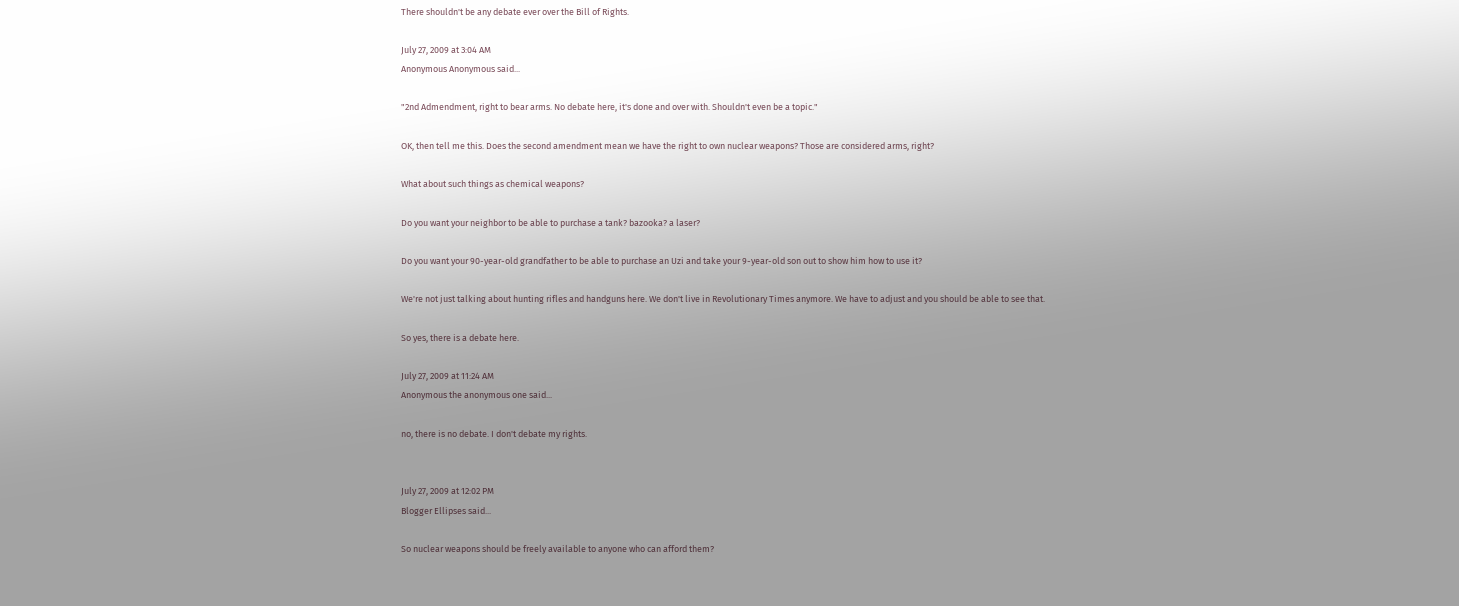There shouldn't be any debate ever over the Bill of Rights.

July 27, 2009 at 3:04 AM
Anonymous Anonymous said...

"2nd Admendment, right to bear arms. No debate here, it's done and over with. Shouldn't even be a topic."

OK, then tell me this. Does the second amendment mean we have the right to own nuclear weapons? Those are considered arms, right?

What about such things as chemical weapons?

Do you want your neighbor to be able to purchase a tank? bazooka? a laser?

Do you want your 90-year-old grandfather to be able to purchase an Uzi and take your 9-year-old son out to show him how to use it?

We're not just talking about hunting rifles and handguns here. We don't live in Revolutionary Times anymore. We have to adjust and you should be able to see that.

So yes, there is a debate here.

July 27, 2009 at 11:24 AM
Anonymous the anonymous one said...

no, there is no debate. I don't debate my rights.


July 27, 2009 at 12:02 PM
Blogger Ellipses said...

So nuclear weapons should be freely available to anyone who can afford them?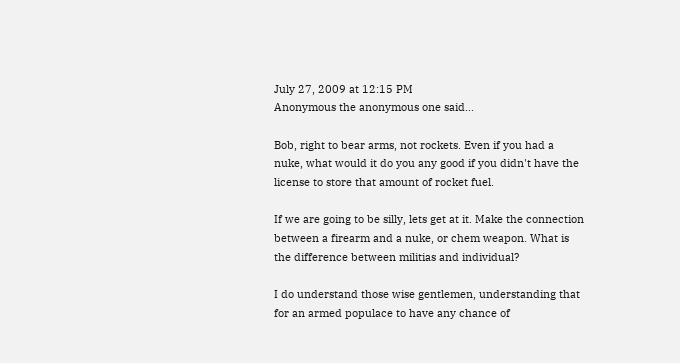July 27, 2009 at 12:15 PM
Anonymous the anonymous one said...

Bob, right to bear arms, not rockets. Even if you had a nuke, what would it do you any good if you didn't have the license to store that amount of rocket fuel.

If we are going to be silly, lets get at it. Make the connection between a firearm and a nuke, or chem weapon. What is the difference between militias and individual?

I do understand those wise gentlemen, understanding that for an armed populace to have any chance of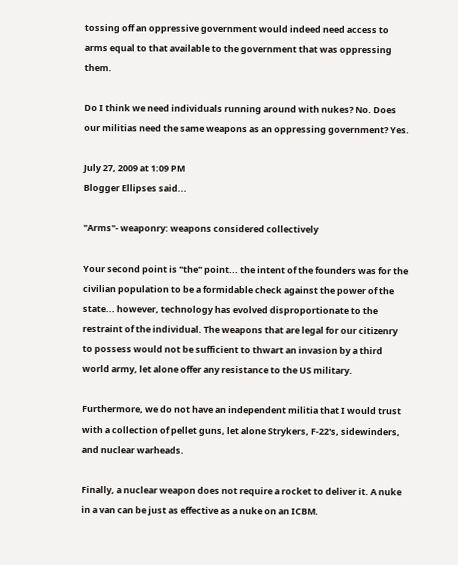tossing off an oppressive government would indeed need access to arms equal to that available to the government that was oppressing them.

Do I think we need individuals running around with nukes? No. Does our militias need the same weapons as an oppressing government? Yes.

July 27, 2009 at 1:09 PM
Blogger Ellipses said...

"Arms"- weaponry: weapons considered collectively

Your second point is "the" point... the intent of the founders was for the civilian population to be a formidable check against the power of the state... however, technology has evolved disproportionate to the restraint of the individual. The weapons that are legal for our citizenry to possess would not be sufficient to thwart an invasion by a third world army, let alone offer any resistance to the US military.

Furthermore, we do not have an independent militia that I would trust with a collection of pellet guns, let alone Strykers, F-22's, sidewinders, and nuclear warheads.

Finally, a nuclear weapon does not require a rocket to deliver it. A nuke in a van can be just as effective as a nuke on an ICBM.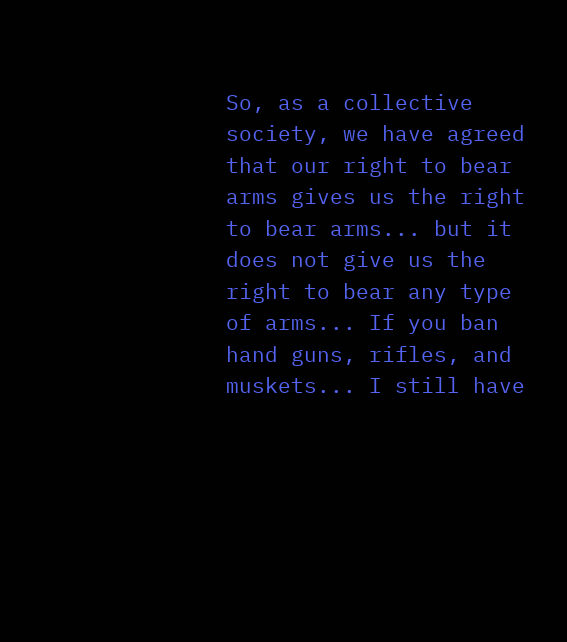So, as a collective society, we have agreed that our right to bear arms gives us the right to bear arms... but it does not give us the right to bear any type of arms... If you ban hand guns, rifles, and muskets... I still have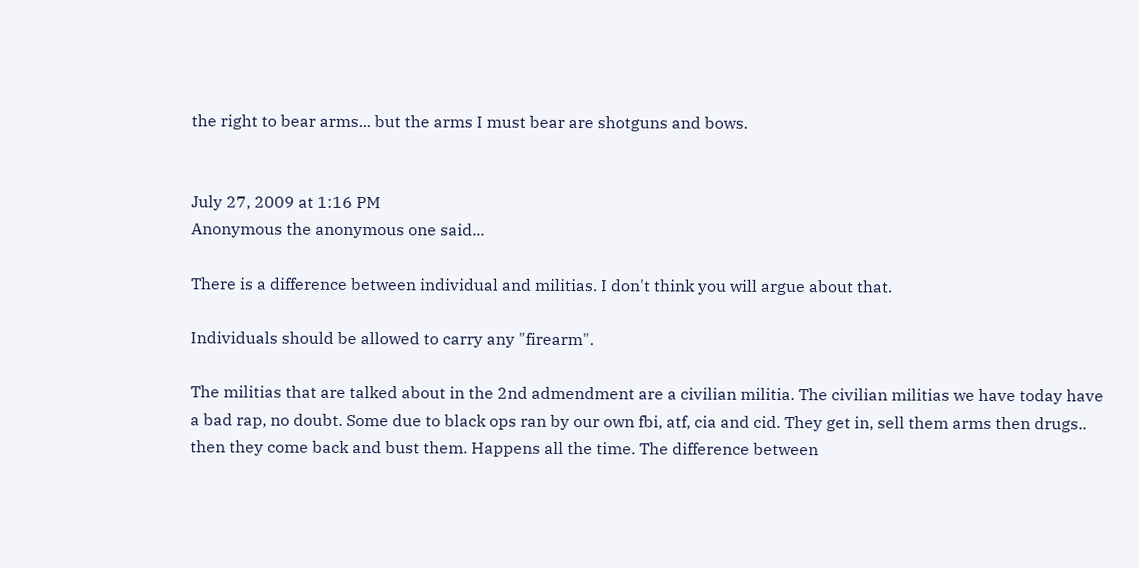the right to bear arms... but the arms I must bear are shotguns and bows.


July 27, 2009 at 1:16 PM
Anonymous the anonymous one said...

There is a difference between individual and militias. I don't think you will argue about that.

Individuals should be allowed to carry any "firearm".

The militias that are talked about in the 2nd admendment are a civilian militia. The civilian militias we have today have a bad rap, no doubt. Some due to black ops ran by our own fbi, atf, cia and cid. They get in, sell them arms then drugs.. then they come back and bust them. Happens all the time. The difference between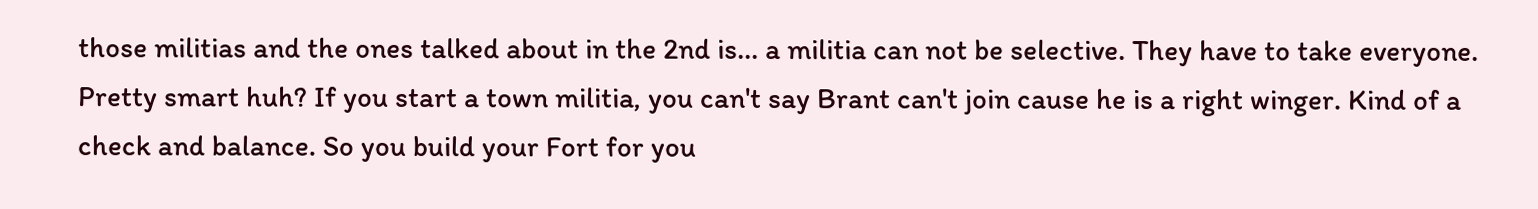those militias and the ones talked about in the 2nd is... a militia can not be selective. They have to take everyone. Pretty smart huh? If you start a town militia, you can't say Brant can't join cause he is a right winger. Kind of a check and balance. So you build your Fort for you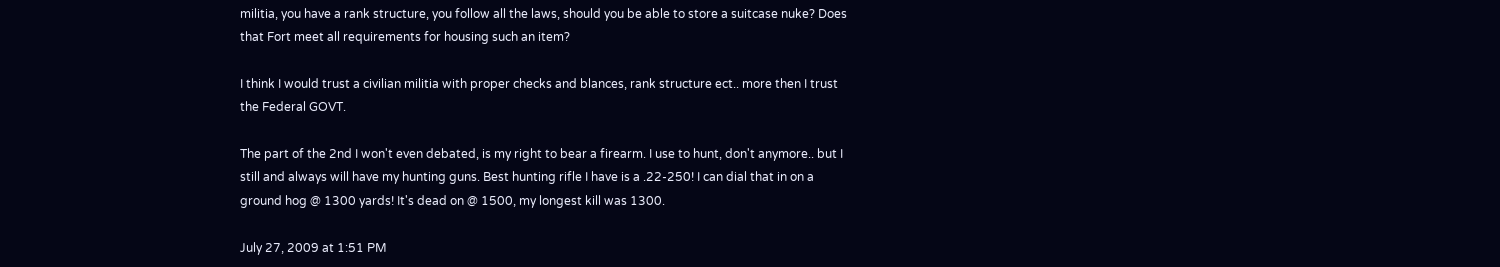militia, you have a rank structure, you follow all the laws, should you be able to store a suitcase nuke? Does that Fort meet all requirements for housing such an item?

I think I would trust a civilian militia with proper checks and blances, rank structure ect.. more then I trust the Federal GOVT.

The part of the 2nd I won't even debated, is my right to bear a firearm. I use to hunt, don't anymore.. but I still and always will have my hunting guns. Best hunting rifle I have is a .22-250! I can dial that in on a ground hog @ 1300 yards! It's dead on @ 1500, my longest kill was 1300.

July 27, 2009 at 1:51 PM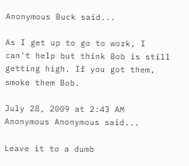Anonymous Buck said...

As I get up to go to work, I can't help but think Bob is still getting high. If you got them, smoke them Bob.

July 28, 2009 at 2:43 AM
Anonymous Anonymous said...

Leave it to a dumb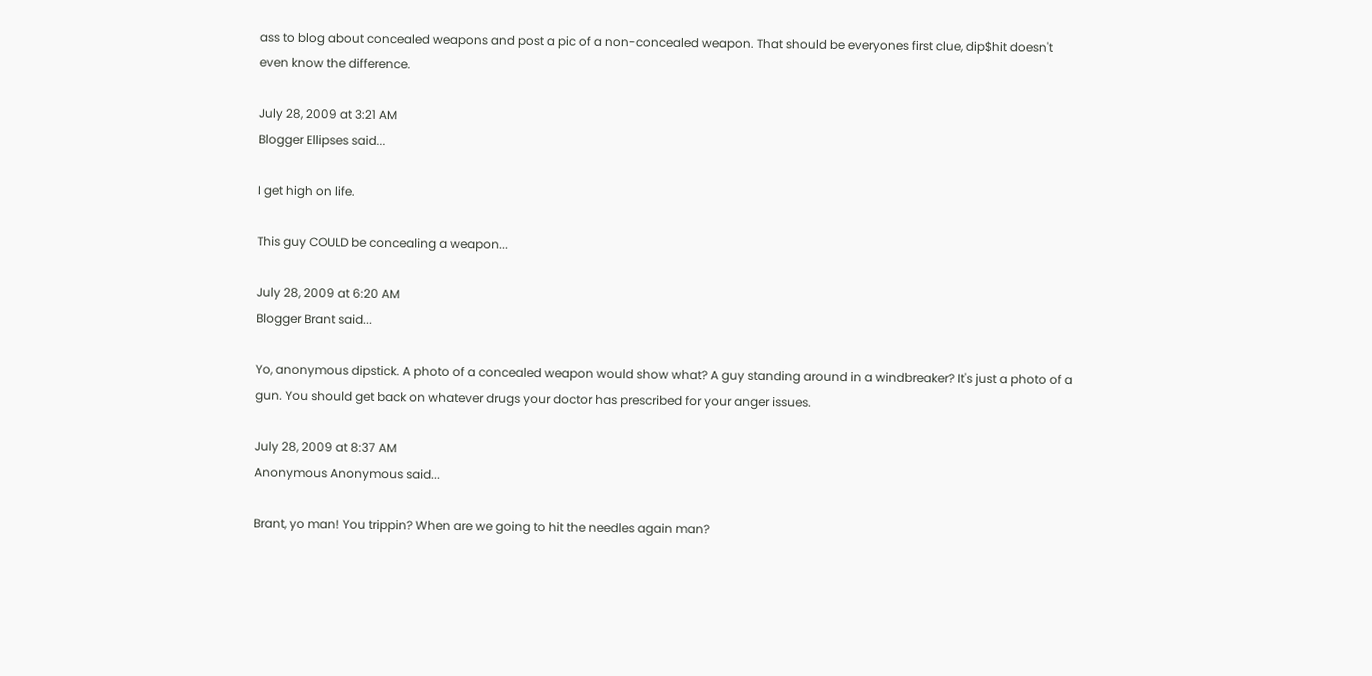ass to blog about concealed weapons and post a pic of a non-concealed weapon. That should be everyones first clue, dip$hit doesn't even know the difference.

July 28, 2009 at 3:21 AM
Blogger Ellipses said...

I get high on life.

This guy COULD be concealing a weapon...

July 28, 2009 at 6:20 AM
Blogger Brant said...

Yo, anonymous dipstick. A photo of a concealed weapon would show what? A guy standing around in a windbreaker? It's just a photo of a gun. You should get back on whatever drugs your doctor has prescribed for your anger issues.

July 28, 2009 at 8:37 AM
Anonymous Anonymous said...

Brant, yo man! You trippin? When are we going to hit the needles again man?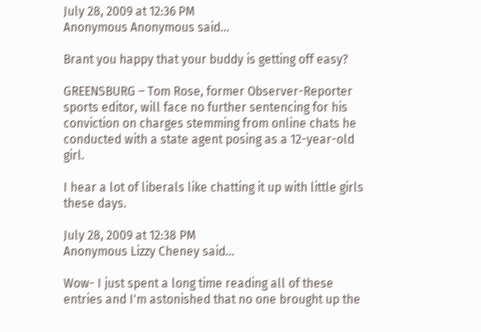July 28, 2009 at 12:36 PM
Anonymous Anonymous said...

Brant you happy that your buddy is getting off easy?

GREENSBURG – Tom Rose, former Observer-Reporter sports editor, will face no further sentencing for his conviction on charges stemming from online chats he conducted with a state agent posing as a 12-year-old girl.

I hear a lot of liberals like chatting it up with little girls these days.

July 28, 2009 at 12:38 PM
Anonymous Lizzy Cheney said...

Wow- I just spent a long time reading all of these entries and I'm astonished that no one brought up the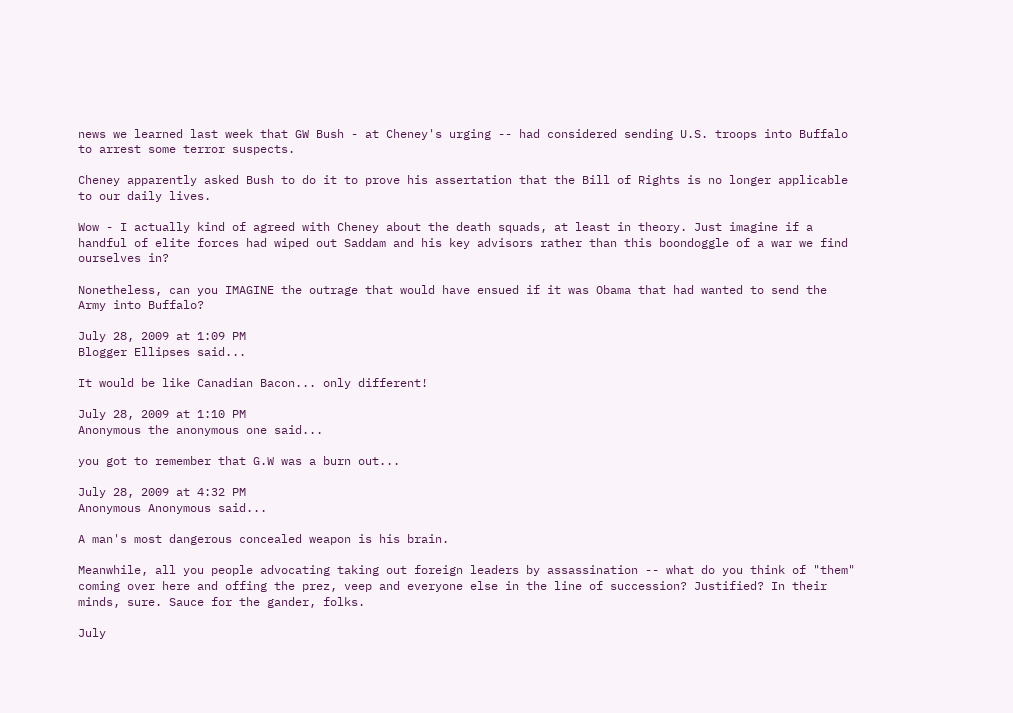news we learned last week that GW Bush - at Cheney's urging -- had considered sending U.S. troops into Buffalo to arrest some terror suspects.

Cheney apparently asked Bush to do it to prove his assertation that the Bill of Rights is no longer applicable to our daily lives.

Wow - I actually kind of agreed with Cheney about the death squads, at least in theory. Just imagine if a handful of elite forces had wiped out Saddam and his key advisors rather than this boondoggle of a war we find ourselves in?

Nonetheless, can you IMAGINE the outrage that would have ensued if it was Obama that had wanted to send the Army into Buffalo?

July 28, 2009 at 1:09 PM
Blogger Ellipses said...

It would be like Canadian Bacon... only different!

July 28, 2009 at 1:10 PM
Anonymous the anonymous one said...

you got to remember that G.W was a burn out...

July 28, 2009 at 4:32 PM
Anonymous Anonymous said...

A man's most dangerous concealed weapon is his brain.

Meanwhile, all you people advocating taking out foreign leaders by assassination -- what do you think of "them" coming over here and offing the prez, veep and everyone else in the line of succession? Justified? In their minds, sure. Sauce for the gander, folks.

July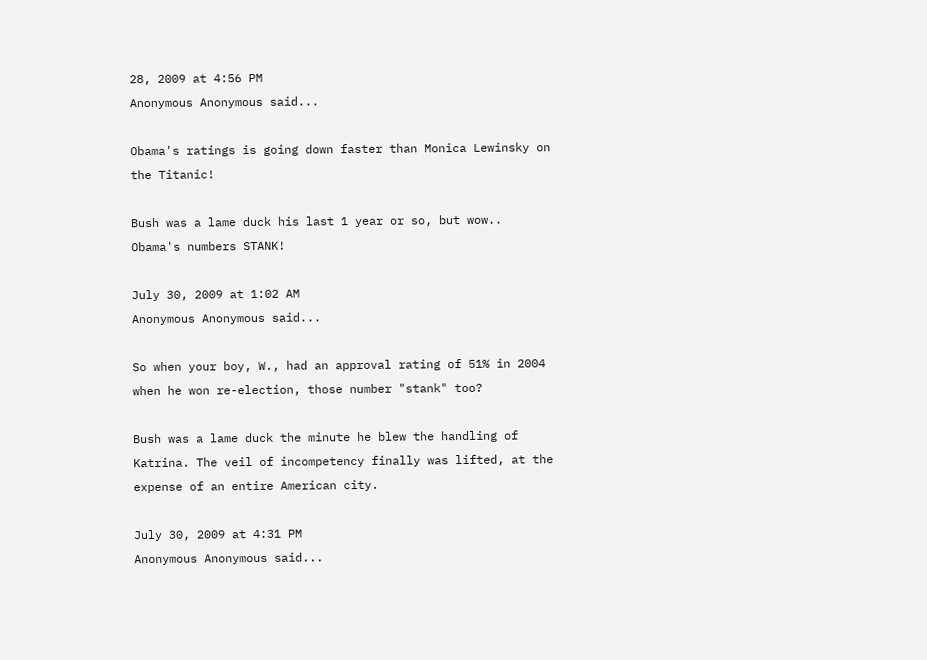28, 2009 at 4:56 PM
Anonymous Anonymous said...

Obama's ratings is going down faster than Monica Lewinsky on the Titanic!

Bush was a lame duck his last 1 year or so, but wow.. Obama's numbers STANK!

July 30, 2009 at 1:02 AM
Anonymous Anonymous said...

So when your boy, W., had an approval rating of 51% in 2004 when he won re-election, those number "stank" too?

Bush was a lame duck the minute he blew the handling of Katrina. The veil of incompetency finally was lifted, at the expense of an entire American city.

July 30, 2009 at 4:31 PM
Anonymous Anonymous said...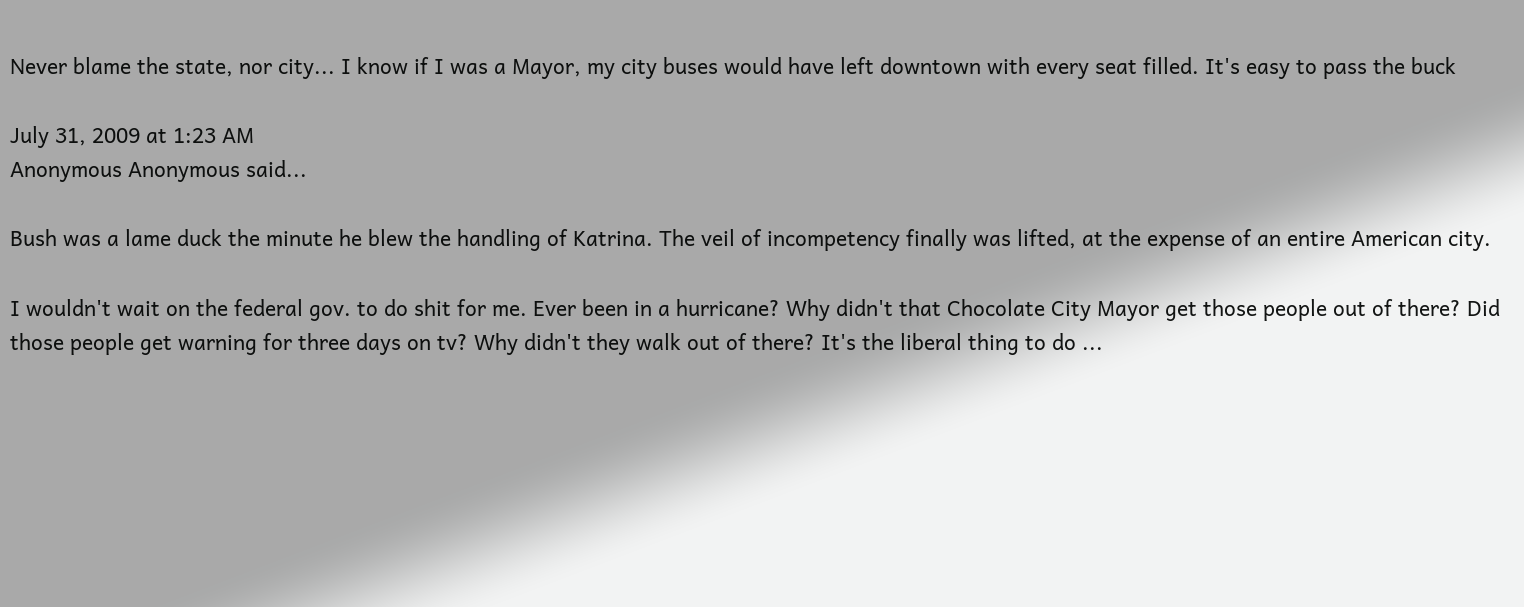Never blame the state, nor city... I know if I was a Mayor, my city buses would have left downtown with every seat filled. It's easy to pass the buck

July 31, 2009 at 1:23 AM
Anonymous Anonymous said...

Bush was a lame duck the minute he blew the handling of Katrina. The veil of incompetency finally was lifted, at the expense of an entire American city.

I wouldn't wait on the federal gov. to do shit for me. Ever been in a hurricane? Why didn't that Chocolate City Mayor get those people out of there? Did those people get warning for three days on tv? Why didn't they walk out of there? It's the liberal thing to do ...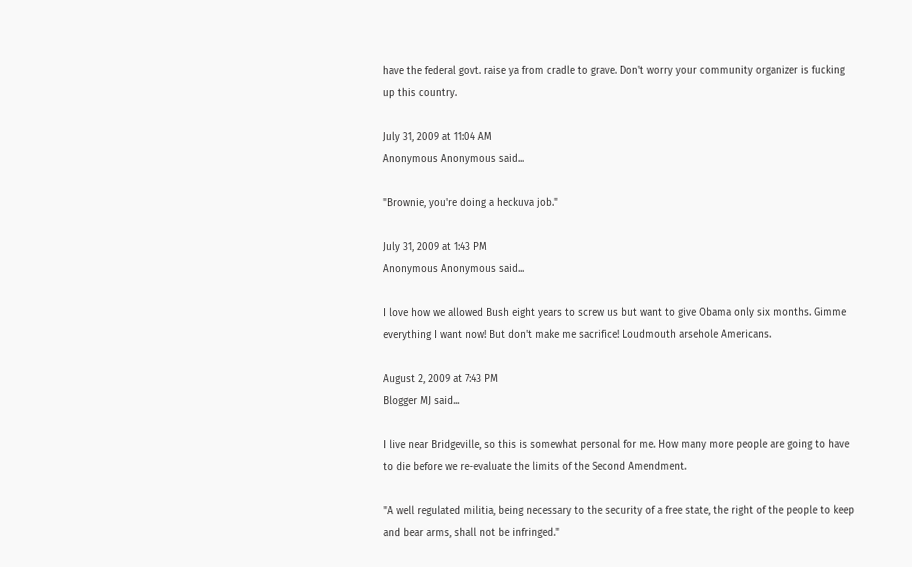have the federal govt. raise ya from cradle to grave. Don't worry your community organizer is fucking up this country.

July 31, 2009 at 11:04 AM
Anonymous Anonymous said...

"Brownie, you're doing a heckuva job."

July 31, 2009 at 1:43 PM
Anonymous Anonymous said...

I love how we allowed Bush eight years to screw us but want to give Obama only six months. Gimme everything I want now! But don't make me sacrifice! Loudmouth arsehole Americans.

August 2, 2009 at 7:43 PM
Blogger MJ said...

I live near Bridgeville, so this is somewhat personal for me. How many more people are going to have to die before we re-evaluate the limits of the Second Amendment.

"A well regulated militia, being necessary to the security of a free state, the right of the people to keep and bear arms, shall not be infringed."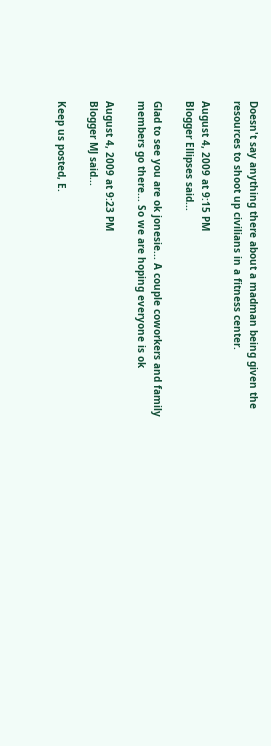Doesn't say anything there about a madman being given the resources to shoot up civilians in a fitness center.

August 4, 2009 at 9:15 PM
Blogger Ellipses said...

Glad to see you are ok jonesie... A couple coworkers and family members go there... So we are hoping everyone is ok

August 4, 2009 at 9:23 PM
Blogger MJ said...

Keep us posted, E.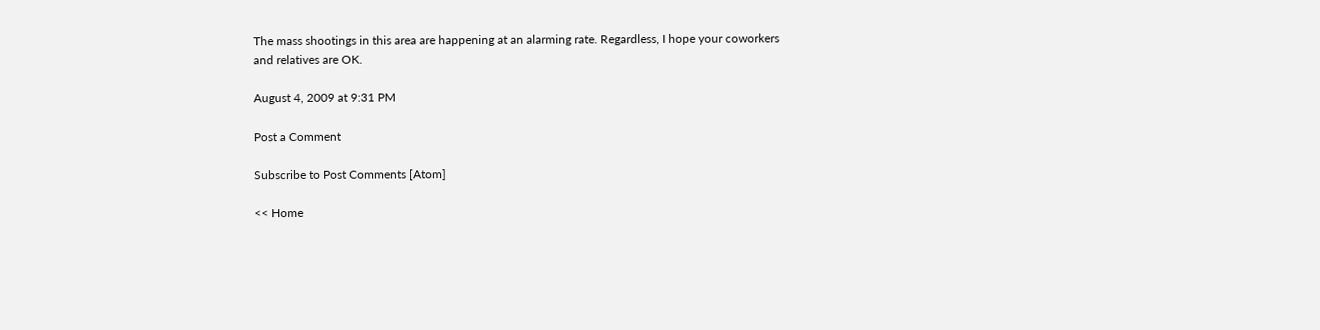The mass shootings in this area are happening at an alarming rate. Regardless, I hope your coworkers and relatives are OK.

August 4, 2009 at 9:31 PM

Post a Comment

Subscribe to Post Comments [Atom]

<< Home